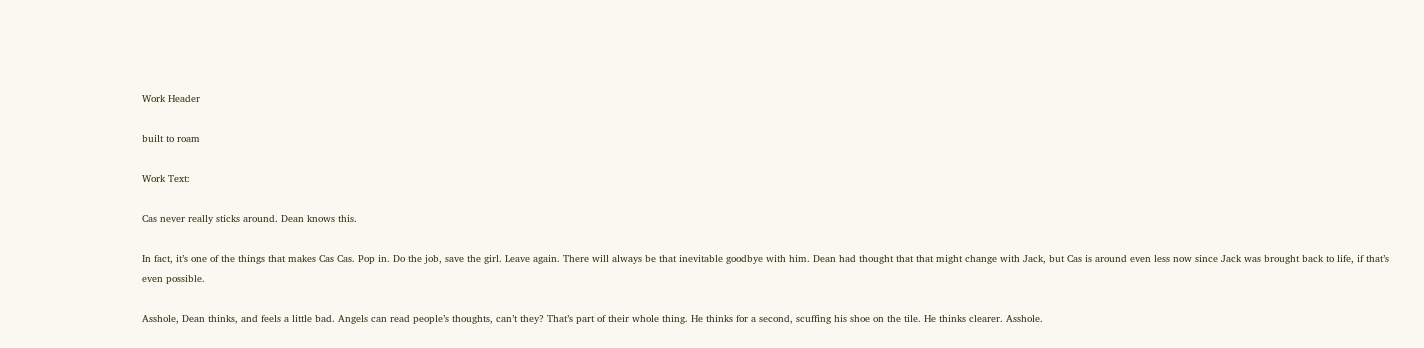Work Header

built to roam

Work Text:

Cas never really sticks around. Dean knows this.

In fact, it’s one of the things that makes Cas Cas. Pop in. Do the job, save the girl. Leave again. There will always be that inevitable goodbye with him. Dean had thought that that might change with Jack, but Cas is around even less now since Jack was brought back to life, if that’s even possible.

Asshole, Dean thinks, and feels a little bad. Angels can read people’s thoughts, can’t they? That’s part of their whole thing. He thinks for a second, scuffing his shoe on the tile. He thinks clearer. Asshole.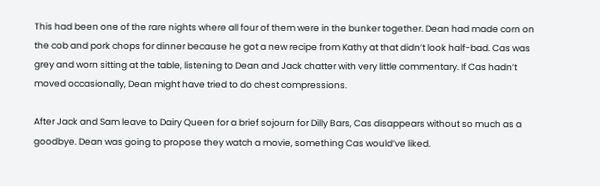This had been one of the rare nights where all four of them were in the bunker together. Dean had made corn on the cob and pork chops for dinner because he got a new recipe from Kathy at that didn’t look half-bad. Cas was grey and worn sitting at the table, listening to Dean and Jack chatter with very little commentary. If Cas hadn’t moved occasionally, Dean might have tried to do chest compressions.

After Jack and Sam leave to Dairy Queen for a brief sojourn for Dilly Bars, Cas disappears without so much as a goodbye. Dean was going to propose they watch a movie, something Cas would’ve liked.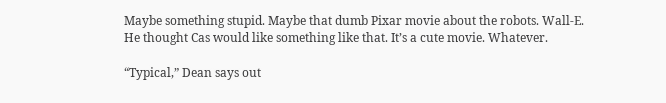Maybe something stupid. Maybe that dumb Pixar movie about the robots. Wall-E. He thought Cas would like something like that. It’s a cute movie. Whatever.

“Typical,” Dean says out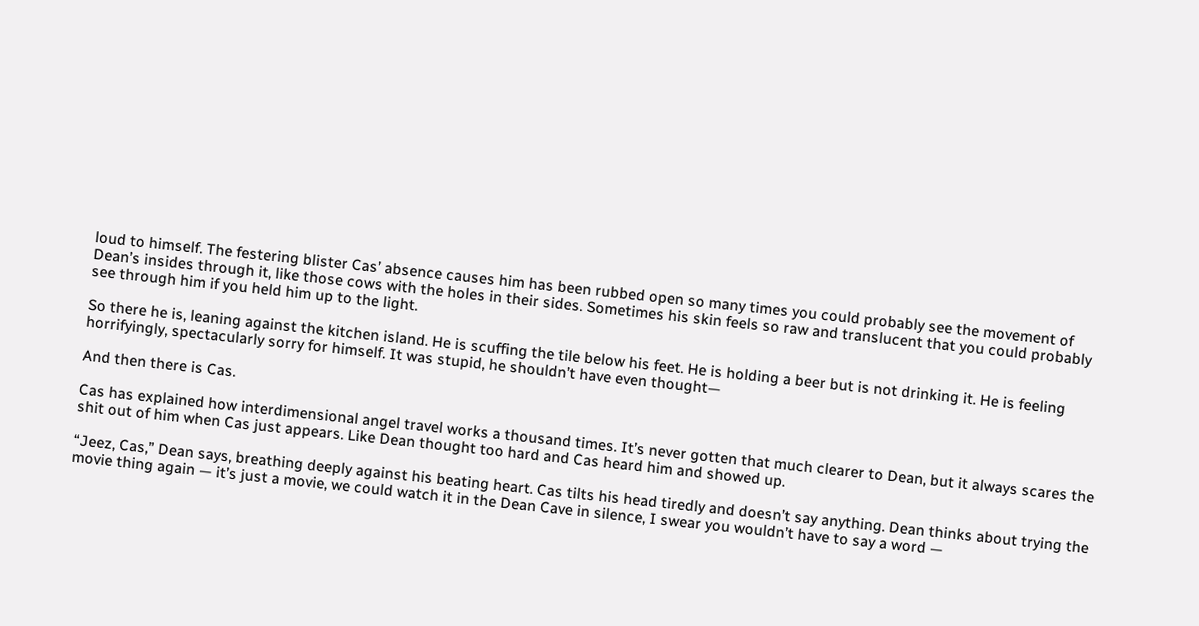loud to himself. The festering blister Cas’ absence causes him has been rubbed open so many times you could probably see the movement of Dean’s insides through it, like those cows with the holes in their sides. Sometimes his skin feels so raw and translucent that you could probably see through him if you held him up to the light.

So there he is, leaning against the kitchen island. He is scuffing the tile below his feet. He is holding a beer but is not drinking it. He is feeling horrifyingly, spectacularly sorry for himself. It was stupid, he shouldn’t have even thought—

And then there is Cas.

Cas has explained how interdimensional angel travel works a thousand times. It’s never gotten that much clearer to Dean, but it always scares the shit out of him when Cas just appears. Like Dean thought too hard and Cas heard him and showed up.

“Jeez, Cas,” Dean says, breathing deeply against his beating heart. Cas tilts his head tiredly and doesn’t say anything. Dean thinks about trying the movie thing again — it’s just a movie, we could watch it in the Dean Cave in silence, I swear you wouldn’t have to say a word —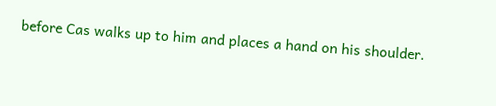before Cas walks up to him and places a hand on his shoulder.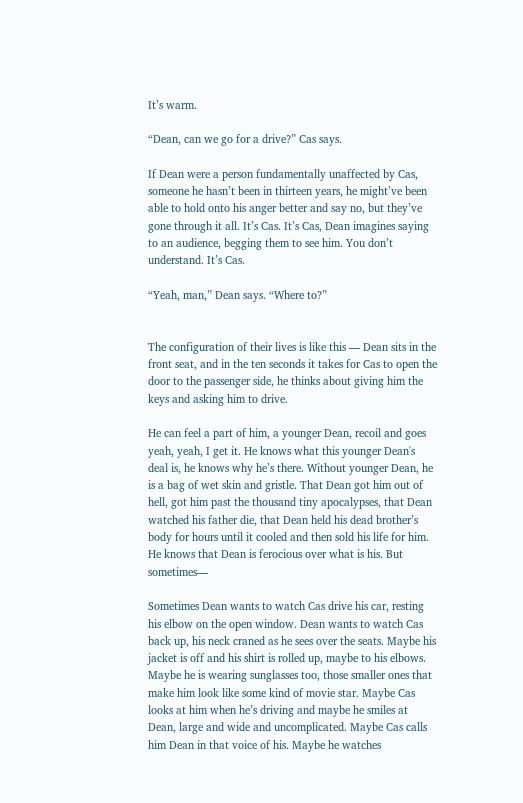It’s warm.

“Dean, can we go for a drive?” Cas says.

If Dean were a person fundamentally unaffected by Cas, someone he hasn’t been in thirteen years, he might’ve been able to hold onto his anger better and say no, but they’ve gone through it all. It’s Cas. It’s Cas, Dean imagines saying to an audience, begging them to see him. You don’t understand. It’s Cas.

“Yeah, man,” Dean says. “Where to?”


The configuration of their lives is like this — Dean sits in the front seat, and in the ten seconds it takes for Cas to open the door to the passenger side, he thinks about giving him the keys and asking him to drive.

He can feel a part of him, a younger Dean, recoil and goes yeah, yeah, I get it. He knows what this younger Dean's deal is, he knows why he’s there. Without younger Dean, he is a bag of wet skin and gristle. That Dean got him out of hell, got him past the thousand tiny apocalypses, that Dean watched his father die, that Dean held his dead brother’s body for hours until it cooled and then sold his life for him. He knows that Dean is ferocious over what is his. But sometimes—

Sometimes Dean wants to watch Cas drive his car, resting his elbow on the open window. Dean wants to watch Cas back up, his neck craned as he sees over the seats. Maybe his jacket is off and his shirt is rolled up, maybe to his elbows. Maybe he is wearing sunglasses too, those smaller ones that make him look like some kind of movie star. Maybe Cas looks at him when he’s driving and maybe he smiles at Dean, large and wide and uncomplicated. Maybe Cas calls him Dean in that voice of his. Maybe he watches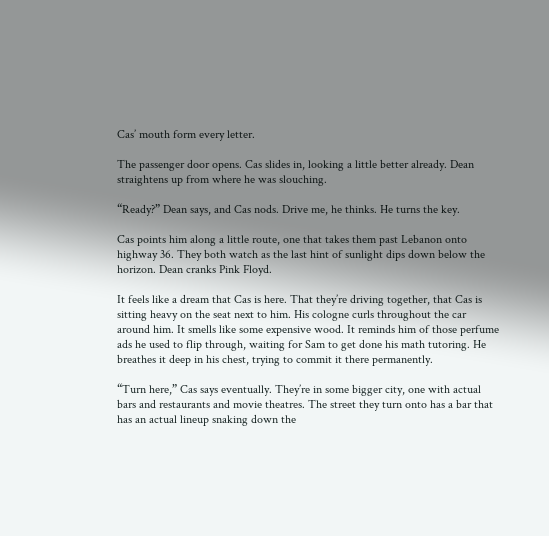Cas’ mouth form every letter.

The passenger door opens. Cas slides in, looking a little better already. Dean straightens up from where he was slouching.

“Ready?” Dean says, and Cas nods. Drive me, he thinks. He turns the key.

Cas points him along a little route, one that takes them past Lebanon onto highway 36. They both watch as the last hint of sunlight dips down below the horizon. Dean cranks Pink Floyd.

It feels like a dream that Cas is here. That they’re driving together, that Cas is sitting heavy on the seat next to him. His cologne curls throughout the car around him. It smells like some expensive wood. It reminds him of those perfume ads he used to flip through, waiting for Sam to get done his math tutoring. He breathes it deep in his chest, trying to commit it there permanently.

“Turn here,” Cas says eventually. They’re in some bigger city, one with actual bars and restaurants and movie theatres. The street they turn onto has a bar that has an actual lineup snaking down the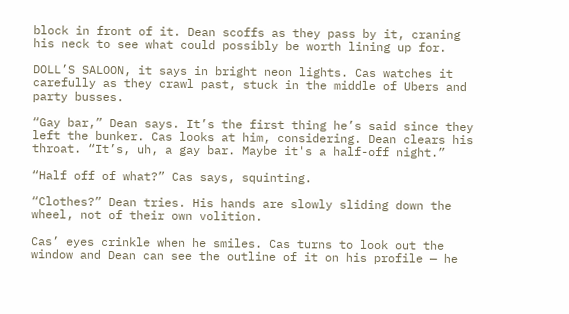block in front of it. Dean scoffs as they pass by it, craning his neck to see what could possibly be worth lining up for.

DOLL’S SALOON, it says in bright neon lights. Cas watches it carefully as they crawl past, stuck in the middle of Ubers and party busses.

“Gay bar,” Dean says. It’s the first thing he’s said since they left the bunker. Cas looks at him, considering. Dean clears his throat. “It’s, uh, a gay bar. Maybe it's a half-off night.”

“Half off of what?” Cas says, squinting.

“Clothes?” Dean tries. His hands are slowly sliding down the wheel, not of their own volition.

Cas’ eyes crinkle when he smiles. Cas turns to look out the window and Dean can see the outline of it on his profile — he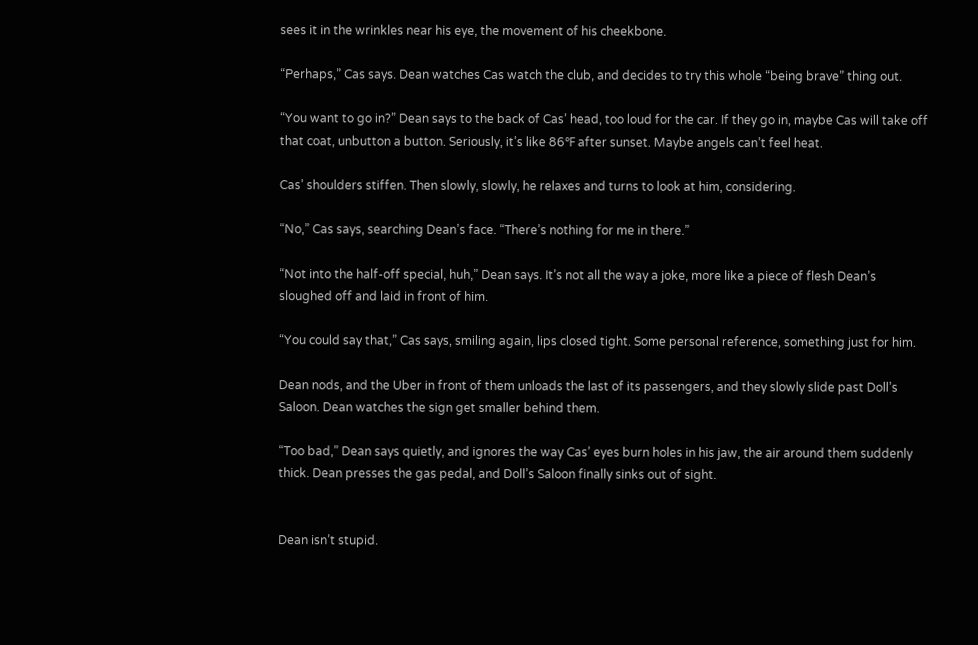sees it in the wrinkles near his eye, the movement of his cheekbone.

“Perhaps,” Cas says. Dean watches Cas watch the club, and decides to try this whole “being brave” thing out.

“You want to go in?” Dean says to the back of Cas’ head, too loud for the car. If they go in, maybe Cas will take off that coat, unbutton a button. Seriously, it’s like 86℉ after sunset. Maybe angels can’t feel heat.

Cas’ shoulders stiffen. Then slowly, slowly, he relaxes and turns to look at him, considering.

“No,” Cas says, searching Dean’s face. “There’s nothing for me in there.”

“Not into the half-off special, huh,” Dean says. It’s not all the way a joke, more like a piece of flesh Dean’s sloughed off and laid in front of him.

“You could say that,” Cas says, smiling again, lips closed tight. Some personal reference, something just for him.

Dean nods, and the Uber in front of them unloads the last of its passengers, and they slowly slide past Doll’s Saloon. Dean watches the sign get smaller behind them.

“Too bad,” Dean says quietly, and ignores the way Cas’ eyes burn holes in his jaw, the air around them suddenly thick. Dean presses the gas pedal, and Doll’s Saloon finally sinks out of sight.


Dean isn’t stupid.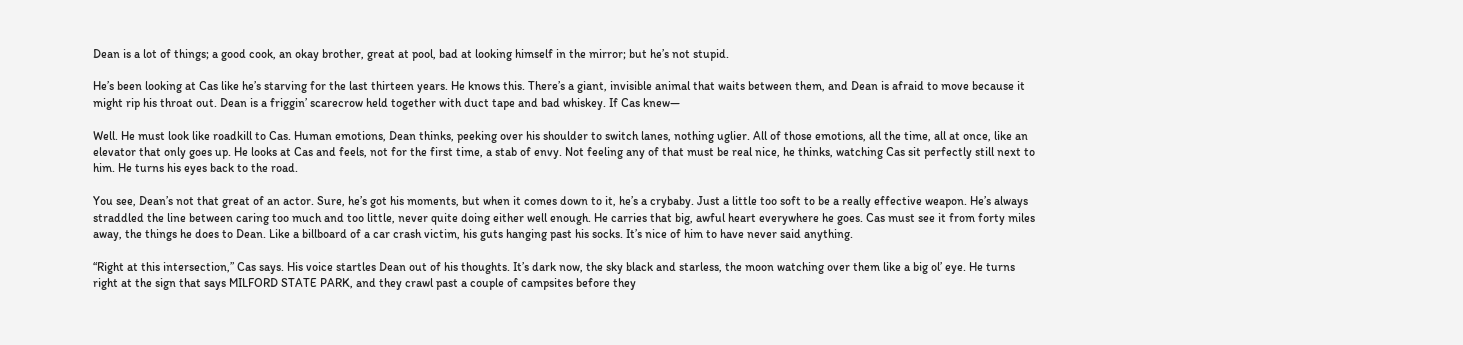Dean is a lot of things; a good cook, an okay brother, great at pool, bad at looking himself in the mirror; but he’s not stupid.

He’s been looking at Cas like he’s starving for the last thirteen years. He knows this. There’s a giant, invisible animal that waits between them, and Dean is afraid to move because it might rip his throat out. Dean is a friggin’ scarecrow held together with duct tape and bad whiskey. If Cas knew—

Well. He must look like roadkill to Cas. Human emotions, Dean thinks, peeking over his shoulder to switch lanes, nothing uglier. All of those emotions, all the time, all at once, like an elevator that only goes up. He looks at Cas and feels, not for the first time, a stab of envy. Not feeling any of that must be real nice, he thinks, watching Cas sit perfectly still next to him. He turns his eyes back to the road.

You see, Dean’s not that great of an actor. Sure, he’s got his moments, but when it comes down to it, he’s a crybaby. Just a little too soft to be a really effective weapon. He’s always straddled the line between caring too much and too little, never quite doing either well enough. He carries that big, awful heart everywhere he goes. Cas must see it from forty miles away, the things he does to Dean. Like a billboard of a car crash victim, his guts hanging past his socks. It’s nice of him to have never said anything.

“Right at this intersection,” Cas says. His voice startles Dean out of his thoughts. It’s dark now, the sky black and starless, the moon watching over them like a big ol’ eye. He turns right at the sign that says MILFORD STATE PARK, and they crawl past a couple of campsites before they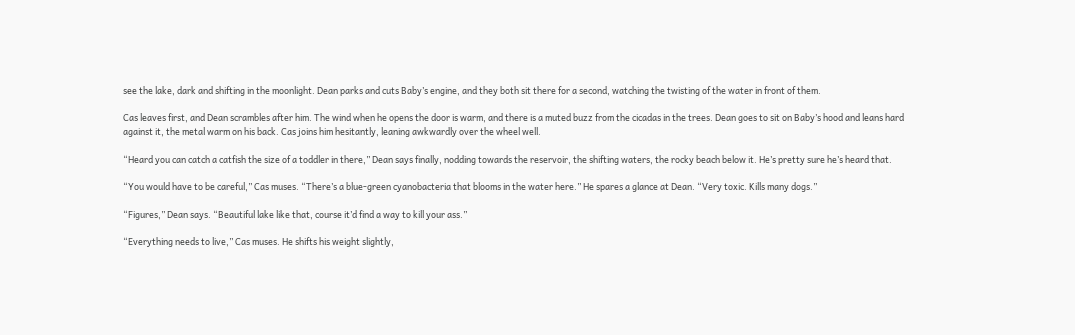see the lake, dark and shifting in the moonlight. Dean parks and cuts Baby’s engine, and they both sit there for a second, watching the twisting of the water in front of them.

Cas leaves first, and Dean scrambles after him. The wind when he opens the door is warm, and there is a muted buzz from the cicadas in the trees. Dean goes to sit on Baby’s hood and leans hard against it, the metal warm on his back. Cas joins him hesitantly, leaning awkwardly over the wheel well.

“Heard you can catch a catfish the size of a toddler in there,” Dean says finally, nodding towards the reservoir, the shifting waters, the rocky beach below it. He’s pretty sure he’s heard that.

“You would have to be careful,” Cas muses. “There’s a blue-green cyanobacteria that blooms in the water here.” He spares a glance at Dean. “Very toxic. Kills many dogs.”

“Figures,” Dean says. “Beautiful lake like that, course it’d find a way to kill your ass.”

“Everything needs to live,” Cas muses. He shifts his weight slightly,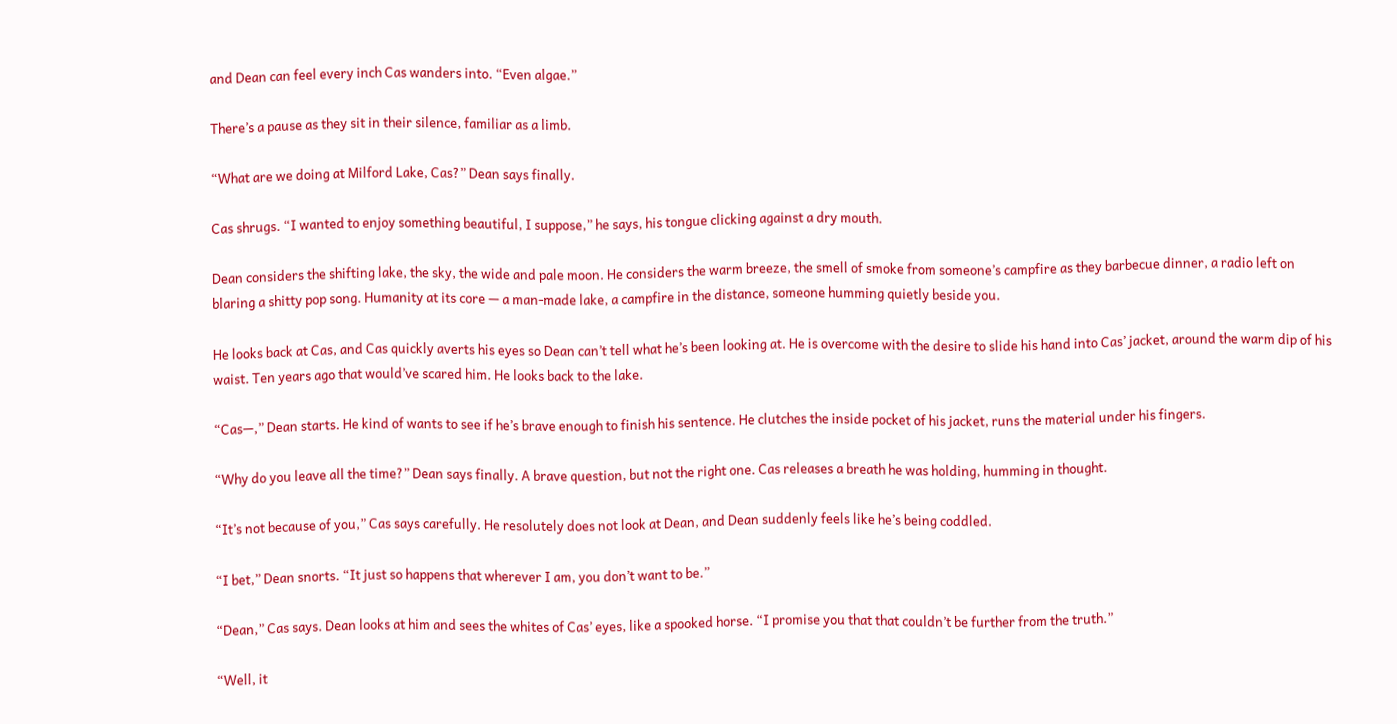and Dean can feel every inch Cas wanders into. “Even algae.”

There’s a pause as they sit in their silence, familiar as a limb.

“What are we doing at Milford Lake, Cas?” Dean says finally.

Cas shrugs. “I wanted to enjoy something beautiful, I suppose,” he says, his tongue clicking against a dry mouth.

Dean considers the shifting lake, the sky, the wide and pale moon. He considers the warm breeze, the smell of smoke from someone’s campfire as they barbecue dinner, a radio left on blaring a shitty pop song. Humanity at its core — a man-made lake, a campfire in the distance, someone humming quietly beside you.

He looks back at Cas, and Cas quickly averts his eyes so Dean can’t tell what he’s been looking at. He is overcome with the desire to slide his hand into Cas’ jacket, around the warm dip of his waist. Ten years ago that would’ve scared him. He looks back to the lake.

“Cas—,” Dean starts. He kind of wants to see if he’s brave enough to finish his sentence. He clutches the inside pocket of his jacket, runs the material under his fingers.

“Why do you leave all the time?” Dean says finally. A brave question, but not the right one. Cas releases a breath he was holding, humming in thought.

“It’s not because of you,” Cas says carefully. He resolutely does not look at Dean, and Dean suddenly feels like he’s being coddled.

“I bet,” Dean snorts. “It just so happens that wherever I am, you don’t want to be.”

“Dean,” Cas says. Dean looks at him and sees the whites of Cas’ eyes, like a spooked horse. “I promise you that that couldn’t be further from the truth.”

“Well, it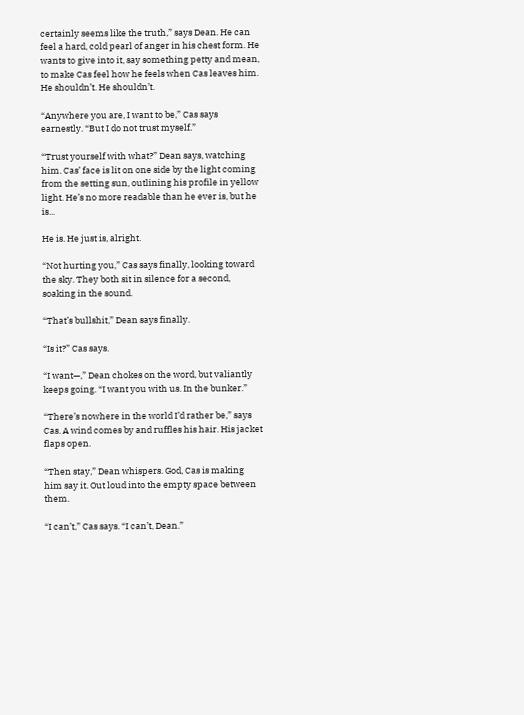certainly seems like the truth,” says Dean. He can feel a hard, cold pearl of anger in his chest form. He wants to give into it, say something petty and mean, to make Cas feel how he feels when Cas leaves him. He shouldn’t. He shouldn’t.

“Anywhere you are, I want to be,” Cas says earnestly. “But I do not trust myself.”

“Trust yourself with what?” Dean says, watching him. Cas’ face is lit on one side by the light coming from the setting sun, outlining his profile in yellow light. He’s no more readable than he ever is, but he is...

He is. He just is, alright.

“Not hurting you,” Cas says finally, looking toward the sky. They both sit in silence for a second, soaking in the sound.

“That’s bullshit,” Dean says finally.

“Is it?” Cas says.

“I want—,” Dean chokes on the word, but valiantly keeps going. “I want you with us. In the bunker.”

“There’s nowhere in the world I’d rather be,” says Cas. A wind comes by and ruffles his hair. His jacket flaps open.

“Then stay,” Dean whispers. God, Cas is making him say it. Out loud into the empty space between them.

“I can’t,” Cas says. “I can’t, Dean.”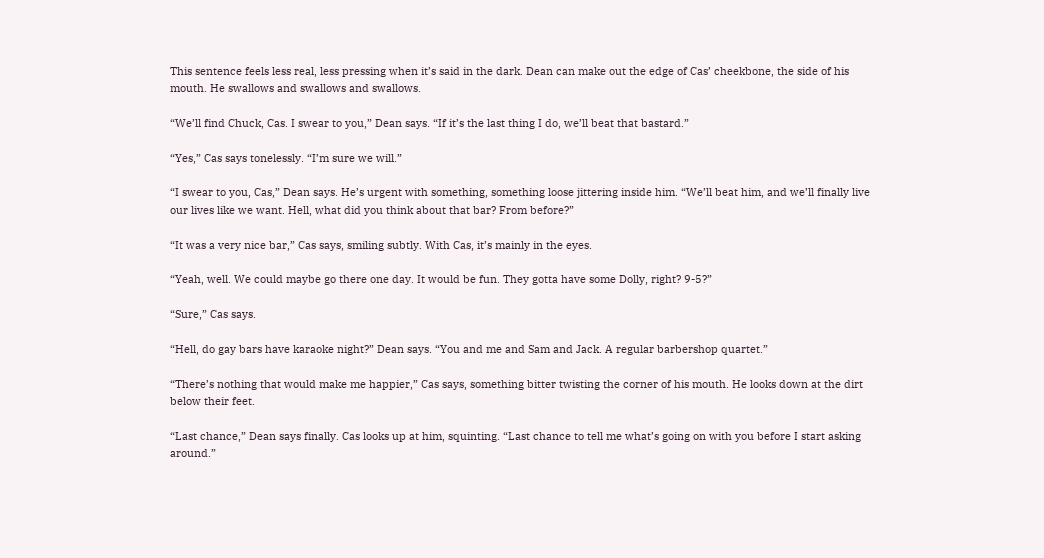This sentence feels less real, less pressing when it’s said in the dark. Dean can make out the edge of Cas’ cheekbone, the side of his mouth. He swallows and swallows and swallows.

“We’ll find Chuck, Cas. I swear to you,” Dean says. “If it’s the last thing I do, we’ll beat that bastard.”

“Yes,” Cas says tonelessly. “I’m sure we will.”

“I swear to you, Cas,” Dean says. He’s urgent with something, something loose jittering inside him. “We’ll beat him, and we’ll finally live our lives like we want. Hell, what did you think about that bar? From before?”

“It was a very nice bar,” Cas says, smiling subtly. With Cas, it’s mainly in the eyes.

“Yeah, well. We could maybe go there one day. It would be fun. They gotta have some Dolly, right? 9-5?”

“Sure,” Cas says.

“Hell, do gay bars have karaoke night?” Dean says. “You and me and Sam and Jack. A regular barbershop quartet.”

“There’s nothing that would make me happier,” Cas says, something bitter twisting the corner of his mouth. He looks down at the dirt below their feet.

“Last chance,” Dean says finally. Cas looks up at him, squinting. “Last chance to tell me what’s going on with you before I start asking around.”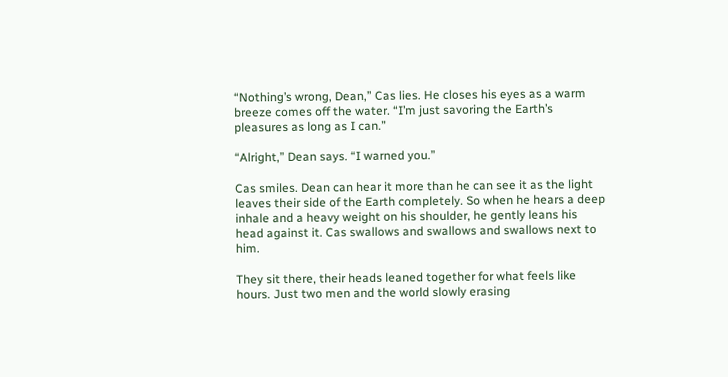“Nothing’s wrong, Dean,” Cas lies. He closes his eyes as a warm breeze comes off the water. “I’m just savoring the Earth’s pleasures as long as I can.”

“Alright,” Dean says. “I warned you.”

Cas smiles. Dean can hear it more than he can see it as the light leaves their side of the Earth completely. So when he hears a deep inhale and a heavy weight on his shoulder, he gently leans his head against it. Cas swallows and swallows and swallows next to him.

They sit there, their heads leaned together for what feels like hours. Just two men and the world slowly erasing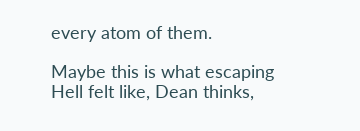every atom of them.

Maybe this is what escaping Hell felt like, Dean thinks,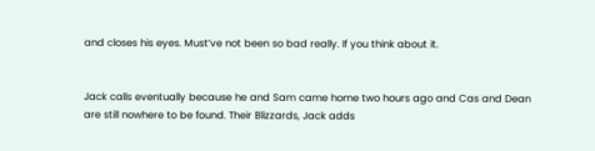and closes his eyes. Must’ve not been so bad really. If you think about it.


Jack calls eventually because he and Sam came home two hours ago and Cas and Dean are still nowhere to be found. Their Blizzards, Jack adds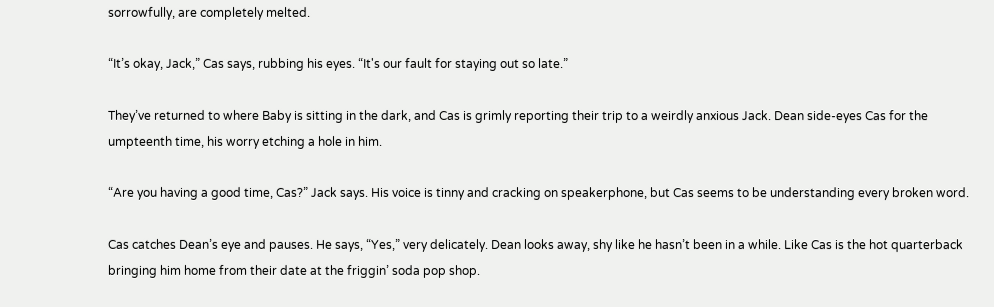sorrowfully, are completely melted.

“It’s okay, Jack,” Cas says, rubbing his eyes. “It's our fault for staying out so late.”

They’ve returned to where Baby is sitting in the dark, and Cas is grimly reporting their trip to a weirdly anxious Jack. Dean side-eyes Cas for the umpteenth time, his worry etching a hole in him.

“Are you having a good time, Cas?” Jack says. His voice is tinny and cracking on speakerphone, but Cas seems to be understanding every broken word.

Cas catches Dean’s eye and pauses. He says, “Yes,” very delicately. Dean looks away, shy like he hasn’t been in a while. Like Cas is the hot quarterback bringing him home from their date at the friggin’ soda pop shop.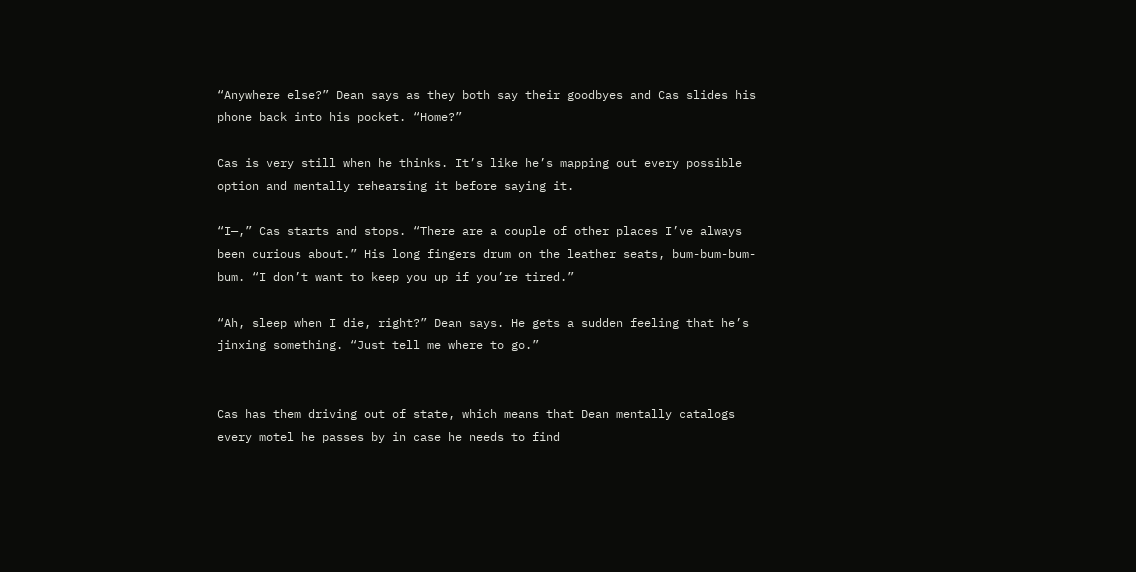“Anywhere else?” Dean says as they both say their goodbyes and Cas slides his phone back into his pocket. “Home?”

Cas is very still when he thinks. It’s like he’s mapping out every possible option and mentally rehearsing it before saying it.

“I—,” Cas starts and stops. “There are a couple of other places I’ve always been curious about.” His long fingers drum on the leather seats, bum-bum-bum-bum. “I don’t want to keep you up if you’re tired.”

“Ah, sleep when I die, right?” Dean says. He gets a sudden feeling that he’s jinxing something. “Just tell me where to go.”


Cas has them driving out of state, which means that Dean mentally catalogs every motel he passes by in case he needs to find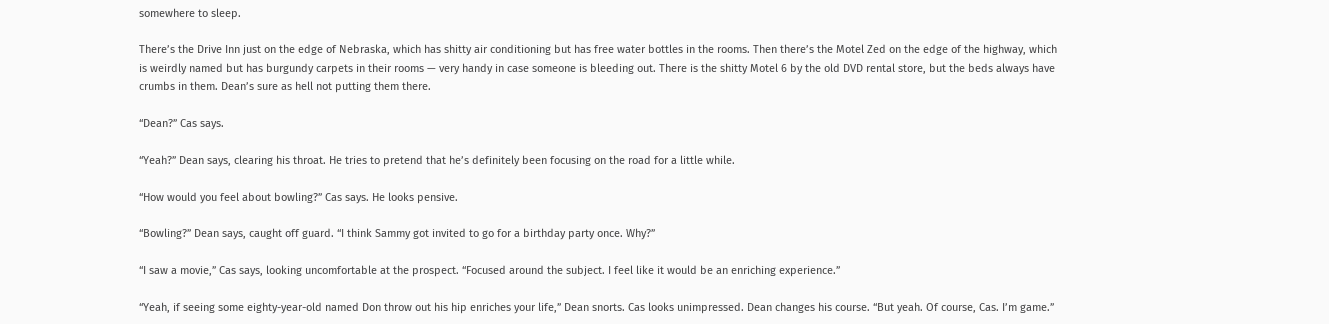somewhere to sleep.

There’s the Drive Inn just on the edge of Nebraska, which has shitty air conditioning but has free water bottles in the rooms. Then there’s the Motel Zed on the edge of the highway, which is weirdly named but has burgundy carpets in their rooms — very handy in case someone is bleeding out. There is the shitty Motel 6 by the old DVD rental store, but the beds always have crumbs in them. Dean’s sure as hell not putting them there.

“Dean?” Cas says.

“Yeah?” Dean says, clearing his throat. He tries to pretend that he’s definitely been focusing on the road for a little while.

“How would you feel about bowling?” Cas says. He looks pensive.

“Bowling?” Dean says, caught off guard. “I think Sammy got invited to go for a birthday party once. Why?”

“I saw a movie,” Cas says, looking uncomfortable at the prospect. “Focused around the subject. I feel like it would be an enriching experience.”

“Yeah, if seeing some eighty-year-old named Don throw out his hip enriches your life,” Dean snorts. Cas looks unimpressed. Dean changes his course. “But yeah. Of course, Cas. I’m game.”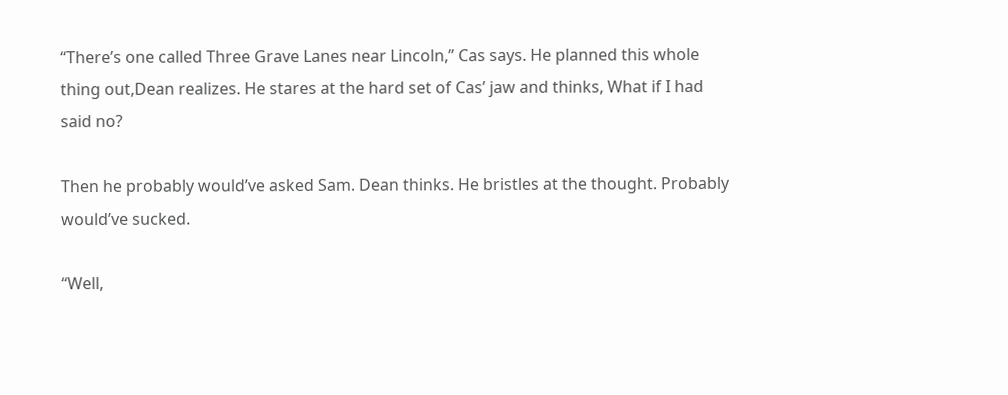“There’s one called Three Grave Lanes near Lincoln,” Cas says. He planned this whole thing out,Dean realizes. He stares at the hard set of Cas’ jaw and thinks, What if I had said no?

Then he probably would’ve asked Sam. Dean thinks. He bristles at the thought. Probably would’ve sucked.

“Well,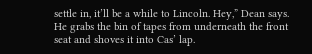settle in, it’ll be a while to Lincoln. Hey,” Dean says. He grabs the bin of tapes from underneath the front seat and shoves it into Cas’ lap.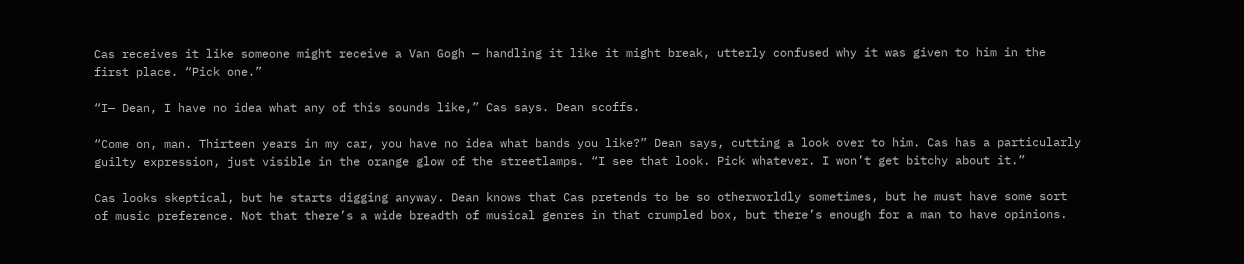Cas receives it like someone might receive a Van Gogh — handling it like it might break, utterly confused why it was given to him in the first place. “Pick one.”

“I— Dean, I have no idea what any of this sounds like,” Cas says. Dean scoffs.

“Come on, man. Thirteen years in my car, you have no idea what bands you like?” Dean says, cutting a look over to him. Cas has a particularly guilty expression, just visible in the orange glow of the streetlamps. “I see that look. Pick whatever. I won’t get bitchy about it.”

Cas looks skeptical, but he starts digging anyway. Dean knows that Cas pretends to be so otherworldly sometimes, but he must have some sort of music preference. Not that there’s a wide breadth of musical genres in that crumpled box, but there’s enough for a man to have opinions.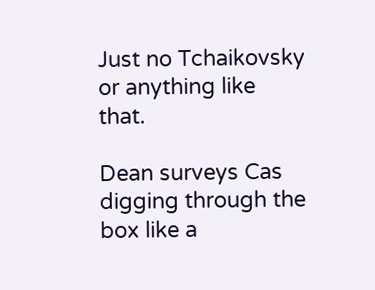Just no Tchaikovsky or anything like that.

Dean surveys Cas digging through the box like a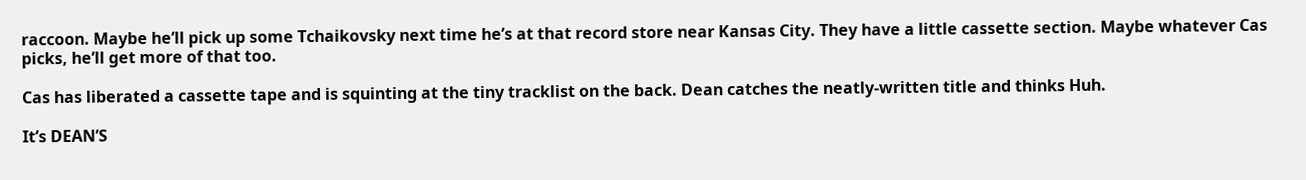raccoon. Maybe he’ll pick up some Tchaikovsky next time he’s at that record store near Kansas City. They have a little cassette section. Maybe whatever Cas picks, he’ll get more of that too.

Cas has liberated a cassette tape and is squinting at the tiny tracklist on the back. Dean catches the neatly-written title and thinks Huh.

It’s DEAN’S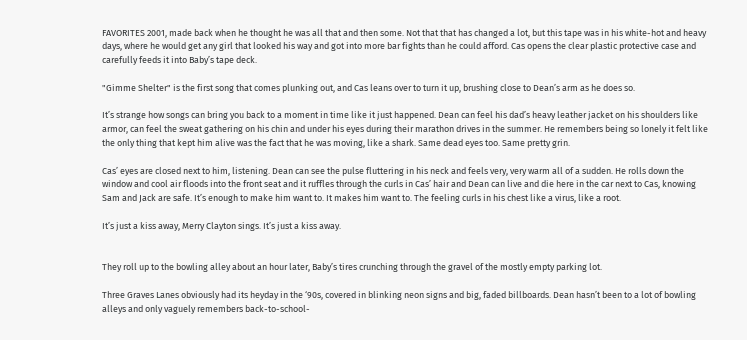FAVORITES 2001, made back when he thought he was all that and then some. Not that that has changed a lot, but this tape was in his white-hot and heavy days, where he would get any girl that looked his way and got into more bar fights than he could afford. Cas opens the clear plastic protective case and carefully feeds it into Baby’s tape deck.

"Gimme Shelter" is the first song that comes plunking out, and Cas leans over to turn it up, brushing close to Dean’s arm as he does so.

It’s strange how songs can bring you back to a moment in time like it just happened. Dean can feel his dad’s heavy leather jacket on his shoulders like armor, can feel the sweat gathering on his chin and under his eyes during their marathon drives in the summer. He remembers being so lonely it felt like the only thing that kept him alive was the fact that he was moving, like a shark. Same dead eyes too. Same pretty grin.

Cas’ eyes are closed next to him, listening. Dean can see the pulse fluttering in his neck and feels very, very warm all of a sudden. He rolls down the window and cool air floods into the front seat and it ruffles through the curls in Cas’ hair and Dean can live and die here in the car next to Cas, knowing Sam and Jack are safe. It’s enough to make him want to. It makes him want to. The feeling curls in his chest like a virus, like a root.

It’s just a kiss away, Merry Clayton sings. It’s just a kiss away.


They roll up to the bowling alley about an hour later, Baby’s tires crunching through the gravel of the mostly empty parking lot.

Three Graves Lanes obviously had its heyday in the ‘90s, covered in blinking neon signs and big, faded billboards. Dean hasn’t been to a lot of bowling alleys and only vaguely remembers back-to-school-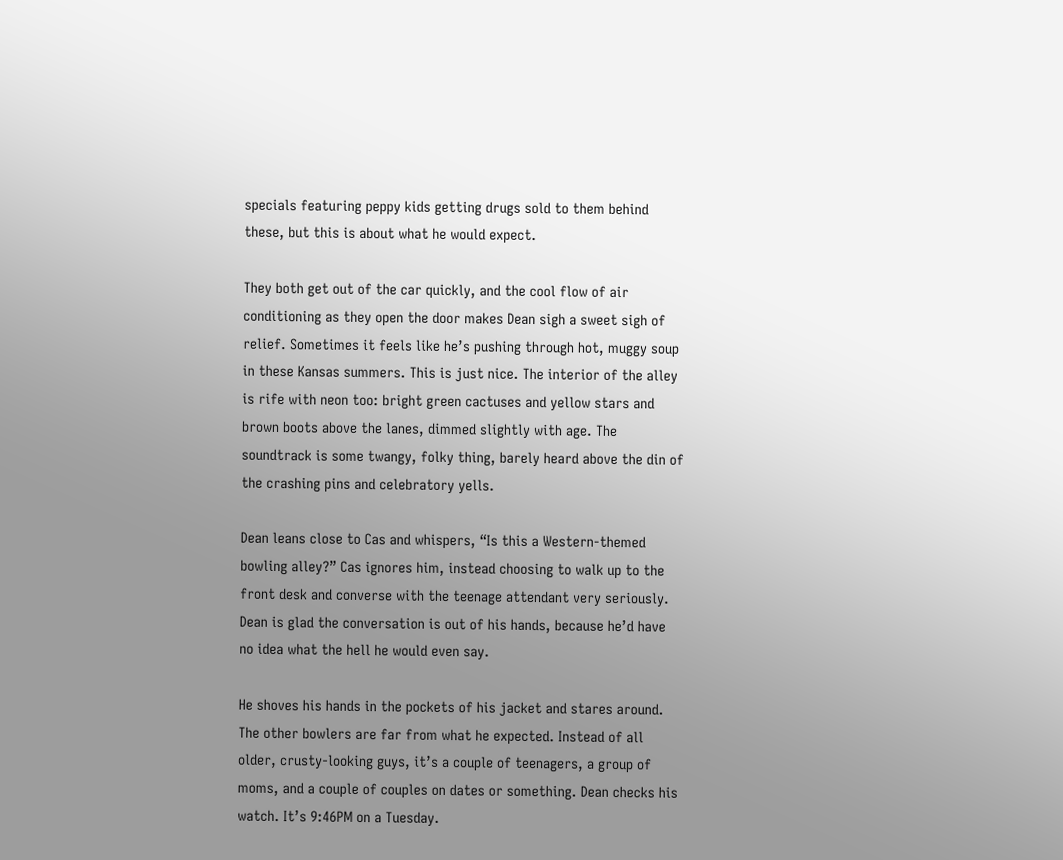specials featuring peppy kids getting drugs sold to them behind these, but this is about what he would expect.

They both get out of the car quickly, and the cool flow of air conditioning as they open the door makes Dean sigh a sweet sigh of relief. Sometimes it feels like he’s pushing through hot, muggy soup in these Kansas summers. This is just nice. The interior of the alley is rife with neon too: bright green cactuses and yellow stars and brown boots above the lanes, dimmed slightly with age. The soundtrack is some twangy, folky thing, barely heard above the din of the crashing pins and celebratory yells.

Dean leans close to Cas and whispers, “Is this a Western-themed bowling alley?” Cas ignores him, instead choosing to walk up to the front desk and converse with the teenage attendant very seriously. Dean is glad the conversation is out of his hands, because he’d have no idea what the hell he would even say.

He shoves his hands in the pockets of his jacket and stares around. The other bowlers are far from what he expected. Instead of all older, crusty-looking guys, it’s a couple of teenagers, a group of moms, and a couple of couples on dates or something. Dean checks his watch. It’s 9:46PM on a Tuesday.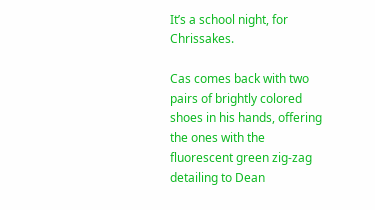It’s a school night, for Chrissakes.

Cas comes back with two pairs of brightly colored shoes in his hands, offering the ones with the fluorescent green zig-zag detailing to Dean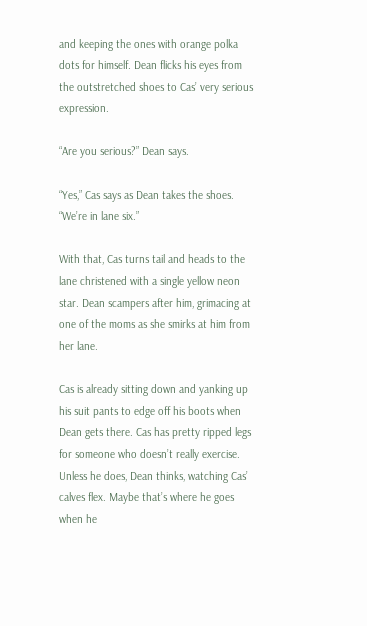and keeping the ones with orange polka dots for himself. Dean flicks his eyes from the outstretched shoes to Cas’ very serious expression.

“Are you serious?” Dean says.

“Yes,” Cas says as Dean takes the shoes. “We’re in lane six.”

With that, Cas turns tail and heads to the lane christened with a single yellow neon star. Dean scampers after him, grimacing at one of the moms as she smirks at him from her lane.

Cas is already sitting down and yanking up his suit pants to edge off his boots when Dean gets there. Cas has pretty ripped legs for someone who doesn’t really exercise. Unless he does, Dean thinks, watching Cas’ calves flex. Maybe that’s where he goes when he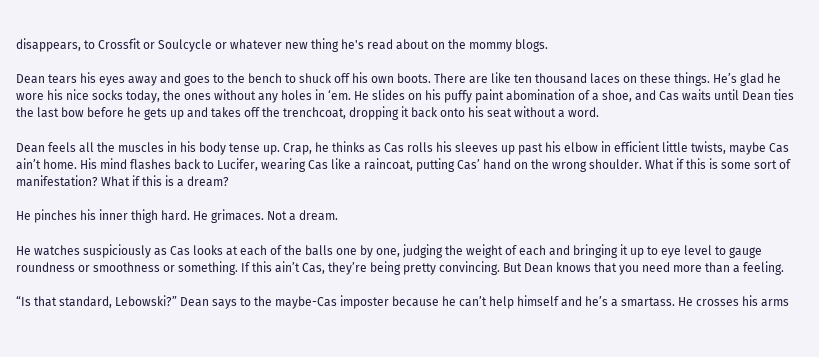disappears, to Crossfit or Soulcycle or whatever new thing he's read about on the mommy blogs.

Dean tears his eyes away and goes to the bench to shuck off his own boots. There are like ten thousand laces on these things. He’s glad he wore his nice socks today, the ones without any holes in ‘em. He slides on his puffy paint abomination of a shoe, and Cas waits until Dean ties the last bow before he gets up and takes off the trenchcoat, dropping it back onto his seat without a word.

Dean feels all the muscles in his body tense up. Crap, he thinks as Cas rolls his sleeves up past his elbow in efficient little twists, maybe Cas ain’t home. His mind flashes back to Lucifer, wearing Cas like a raincoat, putting Cas’ hand on the wrong shoulder. What if this is some sort of manifestation? What if this is a dream?

He pinches his inner thigh hard. He grimaces. Not a dream.

He watches suspiciously as Cas looks at each of the balls one by one, judging the weight of each and bringing it up to eye level to gauge roundness or smoothness or something. If this ain’t Cas, they’re being pretty convincing. But Dean knows that you need more than a feeling.

“Is that standard, Lebowski?” Dean says to the maybe-Cas imposter because he can’t help himself and he’s a smartass. He crosses his arms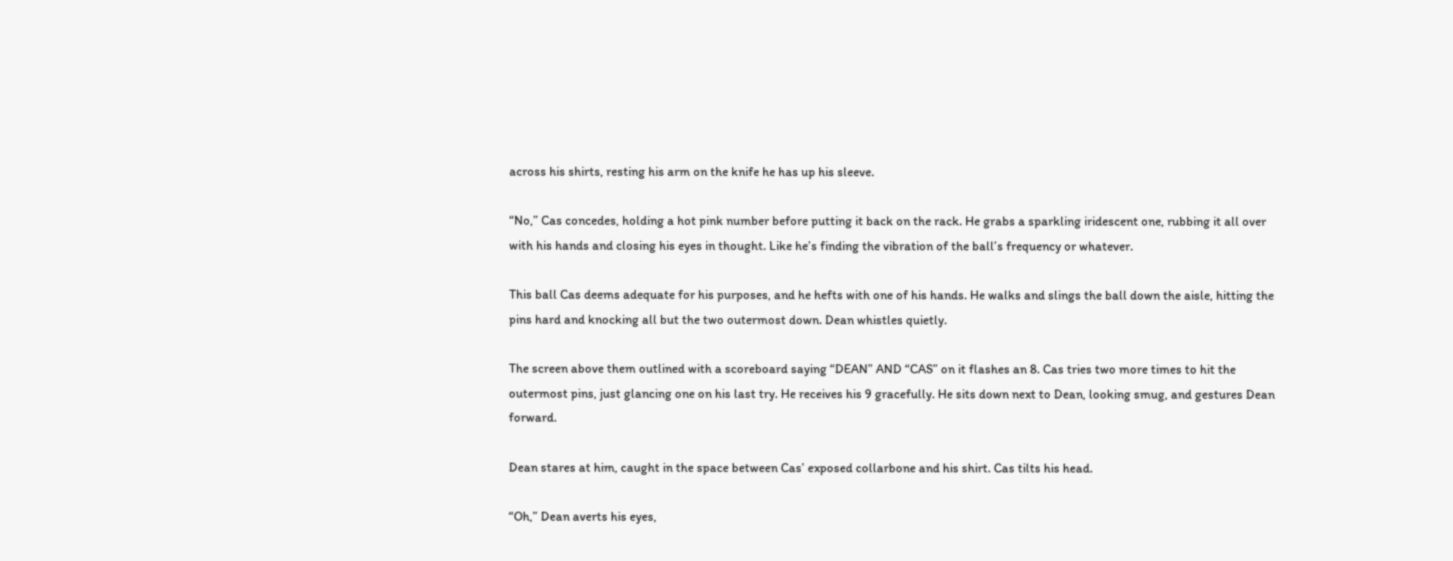across his shirts, resting his arm on the knife he has up his sleeve.

“No,” Cas concedes, holding a hot pink number before putting it back on the rack. He grabs a sparkling iridescent one, rubbing it all over with his hands and closing his eyes in thought. Like he’s finding the vibration of the ball’s frequency or whatever.

This ball Cas deems adequate for his purposes, and he hefts with one of his hands. He walks and slings the ball down the aisle, hitting the pins hard and knocking all but the two outermost down. Dean whistles quietly.

The screen above them outlined with a scoreboard saying “DEAN” AND “CAS” on it flashes an 8. Cas tries two more times to hit the outermost pins, just glancing one on his last try. He receives his 9 gracefully. He sits down next to Dean, looking smug, and gestures Dean forward.

Dean stares at him, caught in the space between Cas’ exposed collarbone and his shirt. Cas tilts his head.

“Oh,” Dean averts his eyes,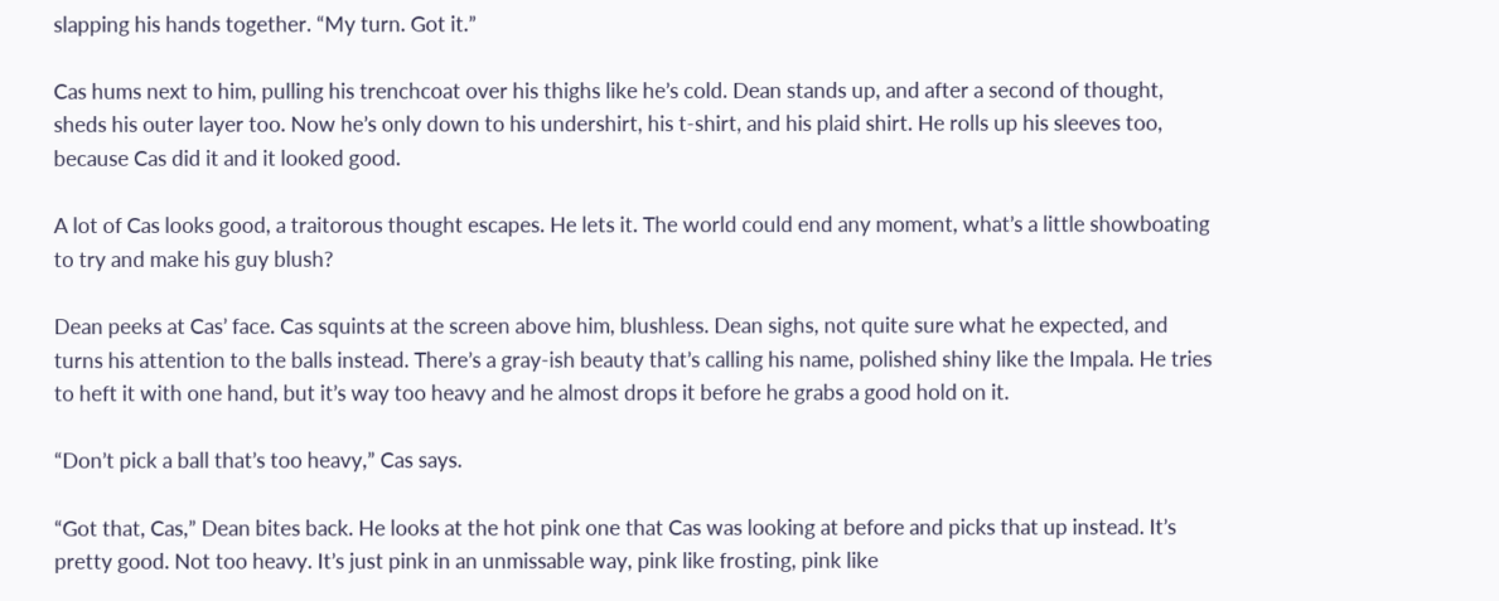slapping his hands together. “My turn. Got it.”

Cas hums next to him, pulling his trenchcoat over his thighs like he’s cold. Dean stands up, and after a second of thought, sheds his outer layer too. Now he’s only down to his undershirt, his t-shirt, and his plaid shirt. He rolls up his sleeves too, because Cas did it and it looked good.

A lot of Cas looks good, a traitorous thought escapes. He lets it. The world could end any moment, what’s a little showboating to try and make his guy blush?

Dean peeks at Cas’ face. Cas squints at the screen above him, blushless. Dean sighs, not quite sure what he expected, and turns his attention to the balls instead. There’s a gray-ish beauty that’s calling his name, polished shiny like the Impala. He tries to heft it with one hand, but it’s way too heavy and he almost drops it before he grabs a good hold on it.

“Don’t pick a ball that’s too heavy,” Cas says.

“Got that, Cas,” Dean bites back. He looks at the hot pink one that Cas was looking at before and picks that up instead. It’s pretty good. Not too heavy. It’s just pink in an unmissable way, pink like frosting, pink like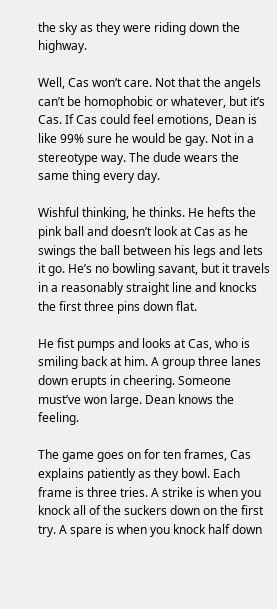the sky as they were riding down the highway.

Well, Cas won’t care. Not that the angels can’t be homophobic or whatever, but it’s Cas. If Cas could feel emotions, Dean is like 99% sure he would be gay. Not in a stereotype way. The dude wears the same thing every day.

Wishful thinking, he thinks. He hefts the pink ball and doesn’t look at Cas as he swings the ball between his legs and lets it go. He’s no bowling savant, but it travels in a reasonably straight line and knocks the first three pins down flat.

He fist pumps and looks at Cas, who is smiling back at him. A group three lanes down erupts in cheering. Someone must’ve won large. Dean knows the feeling.

The game goes on for ten frames, Cas explains patiently as they bowl. Each frame is three tries. A strike is when you knock all of the suckers down on the first try. A spare is when you knock half down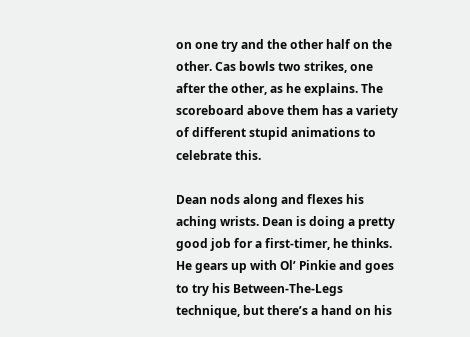on one try and the other half on the other. Cas bowls two strikes, one after the other, as he explains. The scoreboard above them has a variety of different stupid animations to celebrate this.

Dean nods along and flexes his aching wrists. Dean is doing a pretty good job for a first-timer, he thinks. He gears up with Ol’ Pinkie and goes to try his Between-The-Legs technique, but there’s a hand on his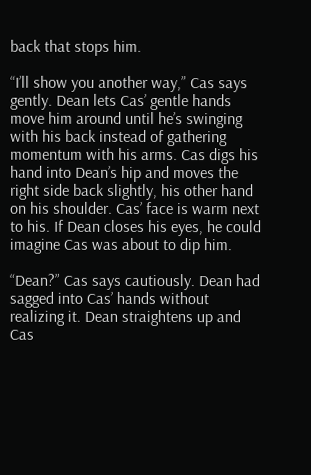back that stops him.

“I’ll show you another way,” Cas says gently. Dean lets Cas’ gentle hands move him around until he’s swinging with his back instead of gathering momentum with his arms. Cas digs his hand into Dean’s hip and moves the right side back slightly, his other hand on his shoulder. Cas’ face is warm next to his. If Dean closes his eyes, he could imagine Cas was about to dip him.

“Dean?” Cas says cautiously. Dean had sagged into Cas’ hands without realizing it. Dean straightens up and Cas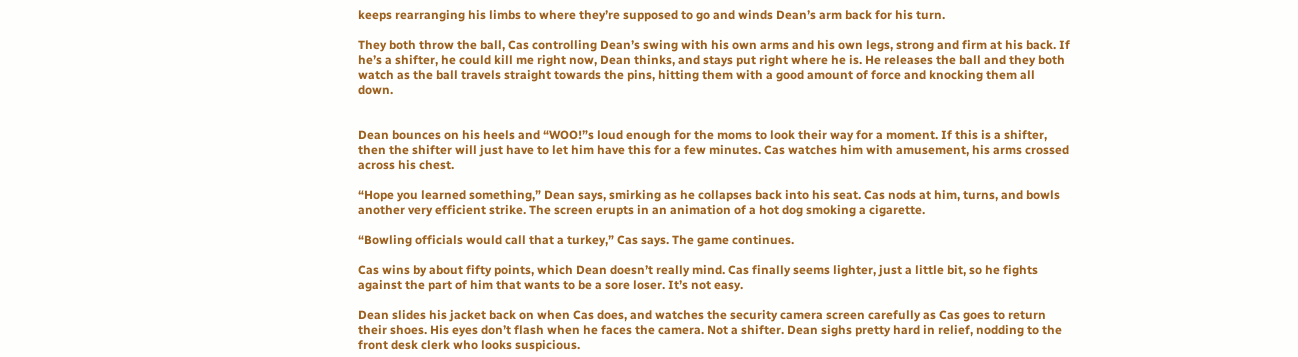keeps rearranging his limbs to where they’re supposed to go and winds Dean’s arm back for his turn.

They both throw the ball, Cas controlling Dean’s swing with his own arms and his own legs, strong and firm at his back. If he’s a shifter, he could kill me right now, Dean thinks, and stays put right where he is. He releases the ball and they both watch as the ball travels straight towards the pins, hitting them with a good amount of force and knocking them all down.


Dean bounces on his heels and “WOO!”s loud enough for the moms to look their way for a moment. If this is a shifter, then the shifter will just have to let him have this for a few minutes. Cas watches him with amusement, his arms crossed across his chest.

“Hope you learned something,” Dean says, smirking as he collapses back into his seat. Cas nods at him, turns, and bowls another very efficient strike. The screen erupts in an animation of a hot dog smoking a cigarette.

“Bowling officials would call that a turkey,” Cas says. The game continues.

Cas wins by about fifty points, which Dean doesn’t really mind. Cas finally seems lighter, just a little bit, so he fights against the part of him that wants to be a sore loser. It’s not easy.

Dean slides his jacket back on when Cas does, and watches the security camera screen carefully as Cas goes to return their shoes. His eyes don’t flash when he faces the camera. Not a shifter. Dean sighs pretty hard in relief, nodding to the front desk clerk who looks suspicious.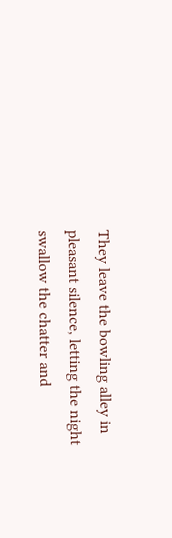They leave the bowling alley in pleasant silence, letting the night swallow the chatter and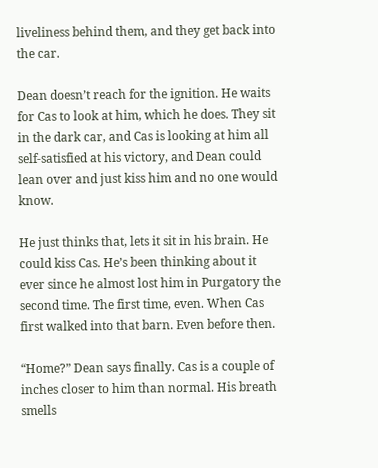liveliness behind them, and they get back into the car.

Dean doesn’t reach for the ignition. He waits for Cas to look at him, which he does. They sit in the dark car, and Cas is looking at him all self-satisfied at his victory, and Dean could lean over and just kiss him and no one would know.

He just thinks that, lets it sit in his brain. He could kiss Cas. He’s been thinking about it ever since he almost lost him in Purgatory the second time. The first time, even. When Cas first walked into that barn. Even before then.

“Home?” Dean says finally. Cas is a couple of inches closer to him than normal. His breath smells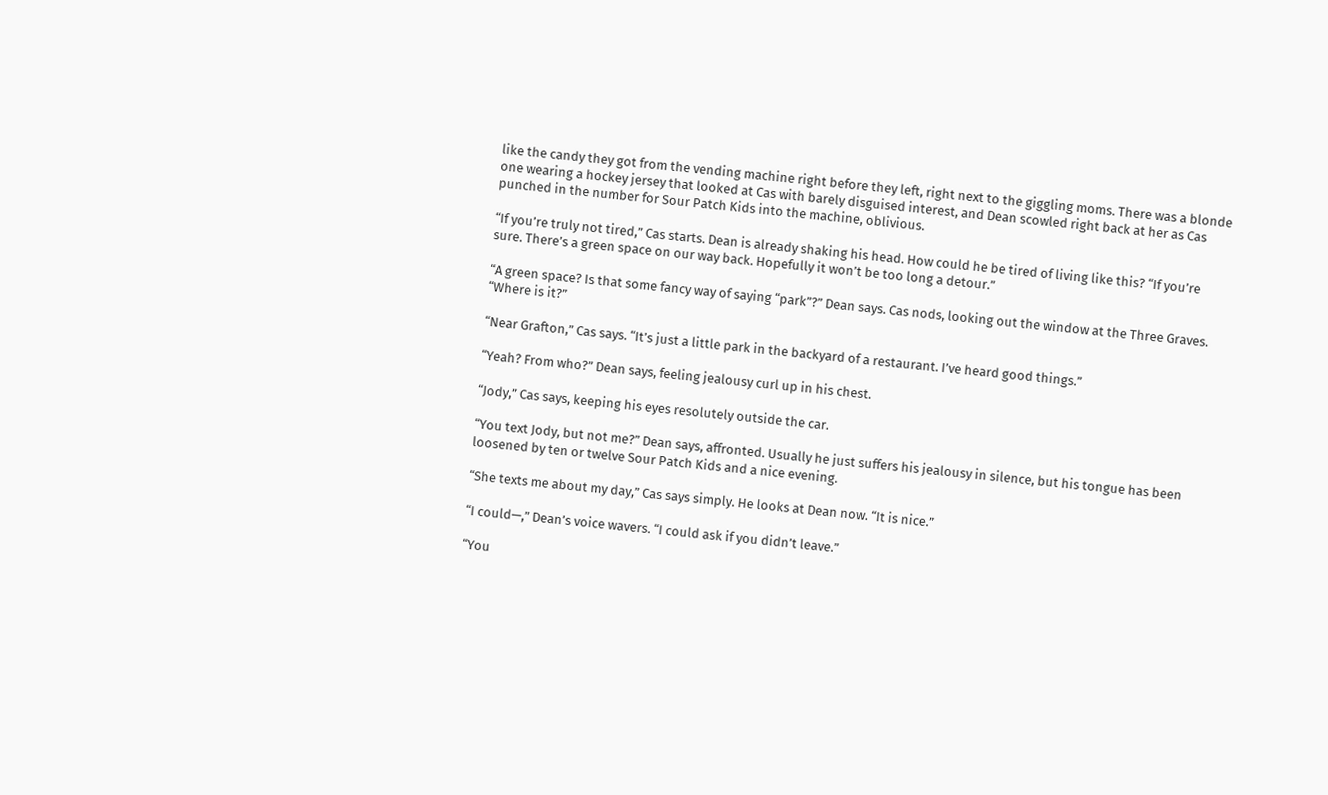like the candy they got from the vending machine right before they left, right next to the giggling moms. There was a blonde one wearing a hockey jersey that looked at Cas with barely disguised interest, and Dean scowled right back at her as Cas punched in the number for Sour Patch Kids into the machine, oblivious.

“If you’re truly not tired,” Cas starts. Dean is already shaking his head. How could he be tired of living like this? “If you’re sure. There’s a green space on our way back. Hopefully it won’t be too long a detour.”

“A green space? Is that some fancy way of saying “park”?” Dean says. Cas nods, looking out the window at the Three Graves. “Where is it?”

“Near Grafton,” Cas says. “It’s just a little park in the backyard of a restaurant. I’ve heard good things.”

“Yeah? From who?” Dean says, feeling jealousy curl up in his chest.

“Jody,” Cas says, keeping his eyes resolutely outside the car.

“You text Jody, but not me?” Dean says, affronted. Usually he just suffers his jealousy in silence, but his tongue has been loosened by ten or twelve Sour Patch Kids and a nice evening.

“She texts me about my day,” Cas says simply. He looks at Dean now. “It is nice.”

“I could—,” Dean’s voice wavers. “I could ask if you didn’t leave.”

“You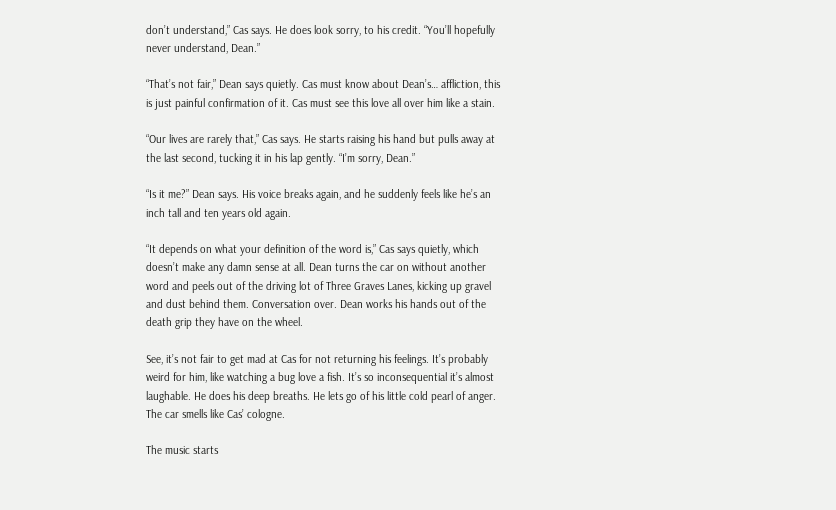don’t understand,” Cas says. He does look sorry, to his credit. “You’ll hopefully never understand, Dean.”

“That’s not fair,” Dean says quietly. Cas must know about Dean’s… affliction, this is just painful confirmation of it. Cas must see this love all over him like a stain.

“Our lives are rarely that,” Cas says. He starts raising his hand but pulls away at the last second, tucking it in his lap gently. “I’m sorry, Dean.”

“Is it me?” Dean says. His voice breaks again, and he suddenly feels like he’s an inch tall and ten years old again.

“It depends on what your definition of the word is,” Cas says quietly, which doesn’t make any damn sense at all. Dean turns the car on without another word and peels out of the driving lot of Three Graves Lanes, kicking up gravel and dust behind them. Conversation over. Dean works his hands out of the death grip they have on the wheel.

See, it’s not fair to get mad at Cas for not returning his feelings. It’s probably weird for him, like watching a bug love a fish. It’s so inconsequential it’s almost laughable. He does his deep breaths. He lets go of his little cold pearl of anger. The car smells like Cas’ cologne.

The music starts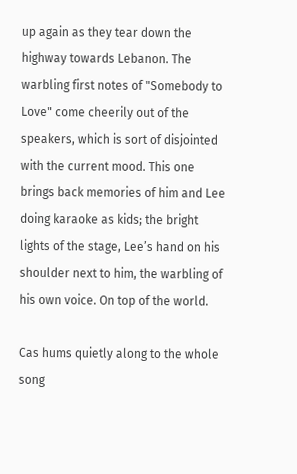up again as they tear down the highway towards Lebanon. The warbling first notes of "Somebody to Love" come cheerily out of the speakers, which is sort of disjointed with the current mood. This one brings back memories of him and Lee doing karaoke as kids; the bright lights of the stage, Lee’s hand on his shoulder next to him, the warbling of his own voice. On top of the world.

Cas hums quietly along to the whole song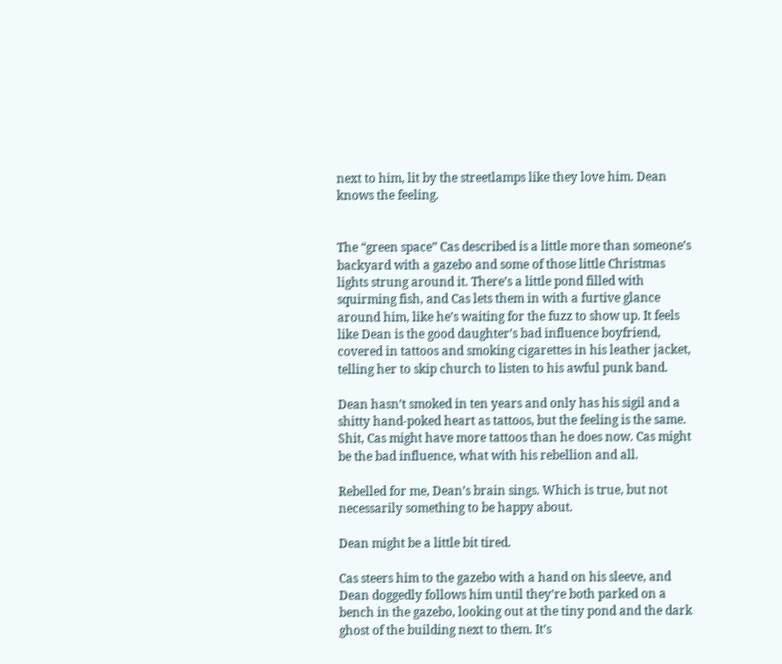next to him, lit by the streetlamps like they love him. Dean knows the feeling.


The “green space” Cas described is a little more than someone’s backyard with a gazebo and some of those little Christmas lights strung around it. There’s a little pond filled with squirming fish, and Cas lets them in with a furtive glance around him, like he’s waiting for the fuzz to show up. It feels like Dean is the good daughter’s bad influence boyfriend, covered in tattoos and smoking cigarettes in his leather jacket, telling her to skip church to listen to his awful punk band.

Dean hasn’t smoked in ten years and only has his sigil and a shitty hand-poked heart as tattoos, but the feeling is the same. Shit, Cas might have more tattoos than he does now. Cas might be the bad influence, what with his rebellion and all.

Rebelled for me, Dean’s brain sings. Which is true, but not necessarily something to be happy about.

Dean might be a little bit tired.

Cas steers him to the gazebo with a hand on his sleeve, and Dean doggedly follows him until they’re both parked on a bench in the gazebo, looking out at the tiny pond and the dark ghost of the building next to them. It’s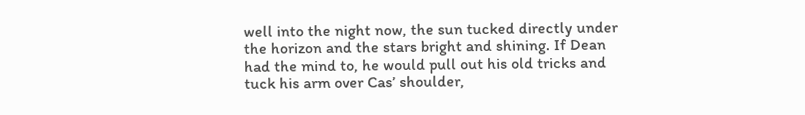well into the night now, the sun tucked directly under the horizon and the stars bright and shining. If Dean had the mind to, he would pull out his old tricks and tuck his arm over Cas’ shoulder,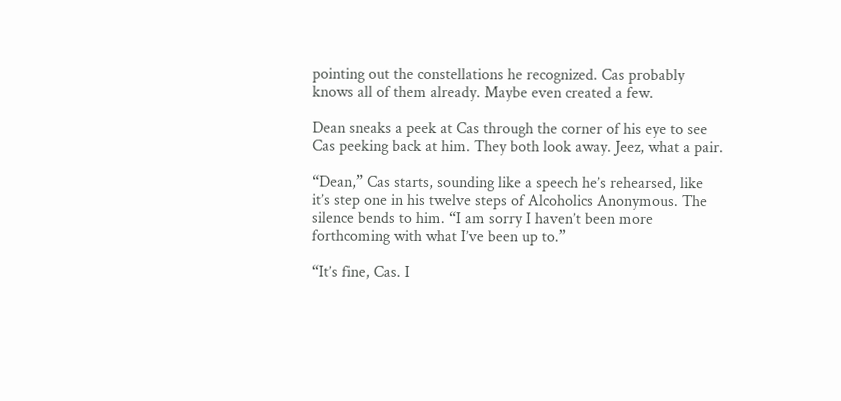pointing out the constellations he recognized. Cas probably knows all of them already. Maybe even created a few.

Dean sneaks a peek at Cas through the corner of his eye to see Cas peeking back at him. They both look away. Jeez, what a pair.

“Dean,” Cas starts, sounding like a speech he’s rehearsed, like it’s step one in his twelve steps of Alcoholics Anonymous. The silence bends to him. “I am sorry I haven’t been more forthcoming with what I’ve been up to.”

“It’s fine, Cas. I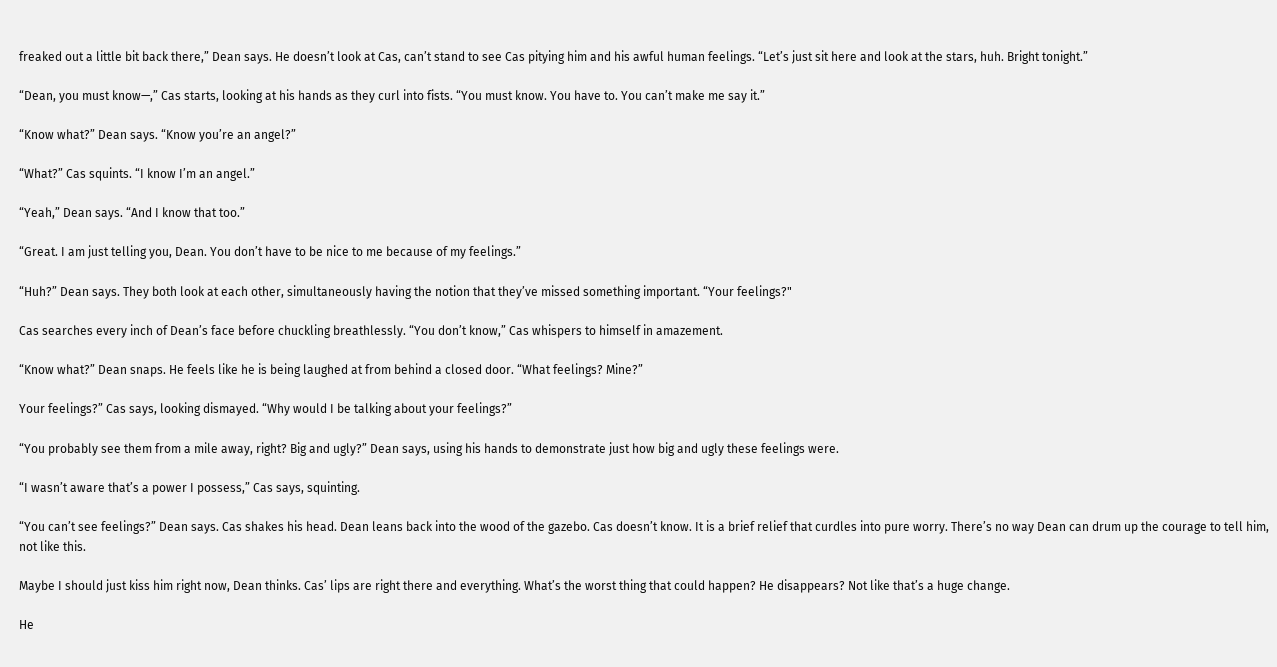freaked out a little bit back there,” Dean says. He doesn’t look at Cas, can’t stand to see Cas pitying him and his awful human feelings. “Let’s just sit here and look at the stars, huh. Bright tonight.”

“Dean, you must know—,” Cas starts, looking at his hands as they curl into fists. “You must know. You have to. You can’t make me say it.”

“Know what?” Dean says. “Know you’re an angel?”

“What?” Cas squints. “I know I’m an angel.”

“Yeah,” Dean says. “And I know that too.”

“Great. I am just telling you, Dean. You don’t have to be nice to me because of my feelings.”

“Huh?” Dean says. They both look at each other, simultaneously having the notion that they’ve missed something important. “Your feelings?"

Cas searches every inch of Dean’s face before chuckling breathlessly. “You don’t know,” Cas whispers to himself in amazement.

“Know what?” Dean snaps. He feels like he is being laughed at from behind a closed door. “What feelings? Mine?”

Your feelings?” Cas says, looking dismayed. “Why would I be talking about your feelings?”

“You probably see them from a mile away, right? Big and ugly?” Dean says, using his hands to demonstrate just how big and ugly these feelings were.

“I wasn’t aware that’s a power I possess,” Cas says, squinting.

“You can’t see feelings?” Dean says. Cas shakes his head. Dean leans back into the wood of the gazebo. Cas doesn’t know. It is a brief relief that curdles into pure worry. There’s no way Dean can drum up the courage to tell him, not like this.

Maybe I should just kiss him right now, Dean thinks. Cas’ lips are right there and everything. What’s the worst thing that could happen? He disappears? Not like that’s a huge change.

He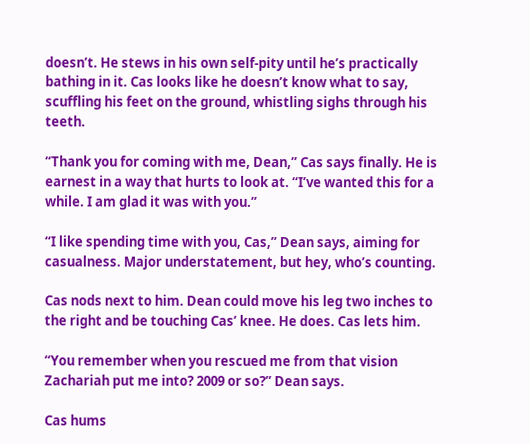doesn’t. He stews in his own self-pity until he’s practically bathing in it. Cas looks like he doesn’t know what to say, scuffling his feet on the ground, whistling sighs through his teeth.

“Thank you for coming with me, Dean,” Cas says finally. He is earnest in a way that hurts to look at. “I’ve wanted this for a while. I am glad it was with you.”

“I like spending time with you, Cas,” Dean says, aiming for casualness. Major understatement, but hey, who’s counting.

Cas nods next to him. Dean could move his leg two inches to the right and be touching Cas’ knee. He does. Cas lets him.

“You remember when you rescued me from that vision Zachariah put me into? 2009 or so?” Dean says.

Cas hums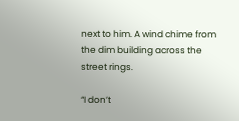next to him. A wind chime from the dim building across the street rings.

“I don’t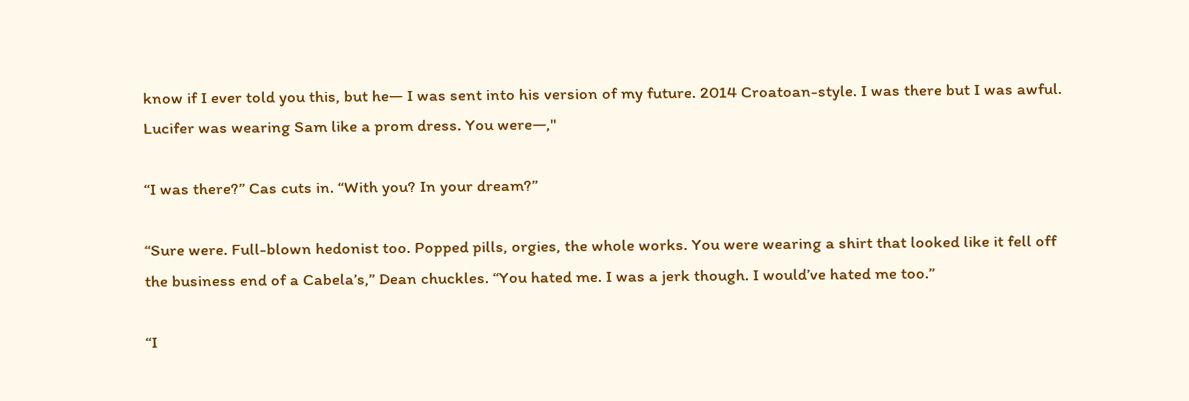know if I ever told you this, but he— I was sent into his version of my future. 2014 Croatoan-style. I was there but I was awful. Lucifer was wearing Sam like a prom dress. You were—,"

“I was there?” Cas cuts in. “With you? In your dream?”

“Sure were. Full-blown hedonist too. Popped pills, orgies, the whole works. You were wearing a shirt that looked like it fell off the business end of a Cabela’s,” Dean chuckles. “You hated me. I was a jerk though. I would’ve hated me too.”

“I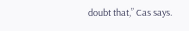doubt that,” Cas says.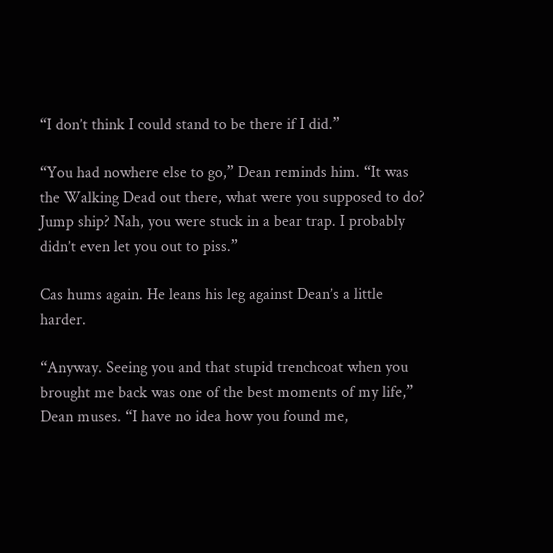“I don’t think I could stand to be there if I did.”

“You had nowhere else to go,” Dean reminds him. “It was the Walking Dead out there, what were you supposed to do? Jump ship? Nah, you were stuck in a bear trap. I probably didn’t even let you out to piss.”

Cas hums again. He leans his leg against Dean’s a little harder.

“Anyway. Seeing you and that stupid trenchcoat when you brought me back was one of the best moments of my life,” Dean muses. “I have no idea how you found me,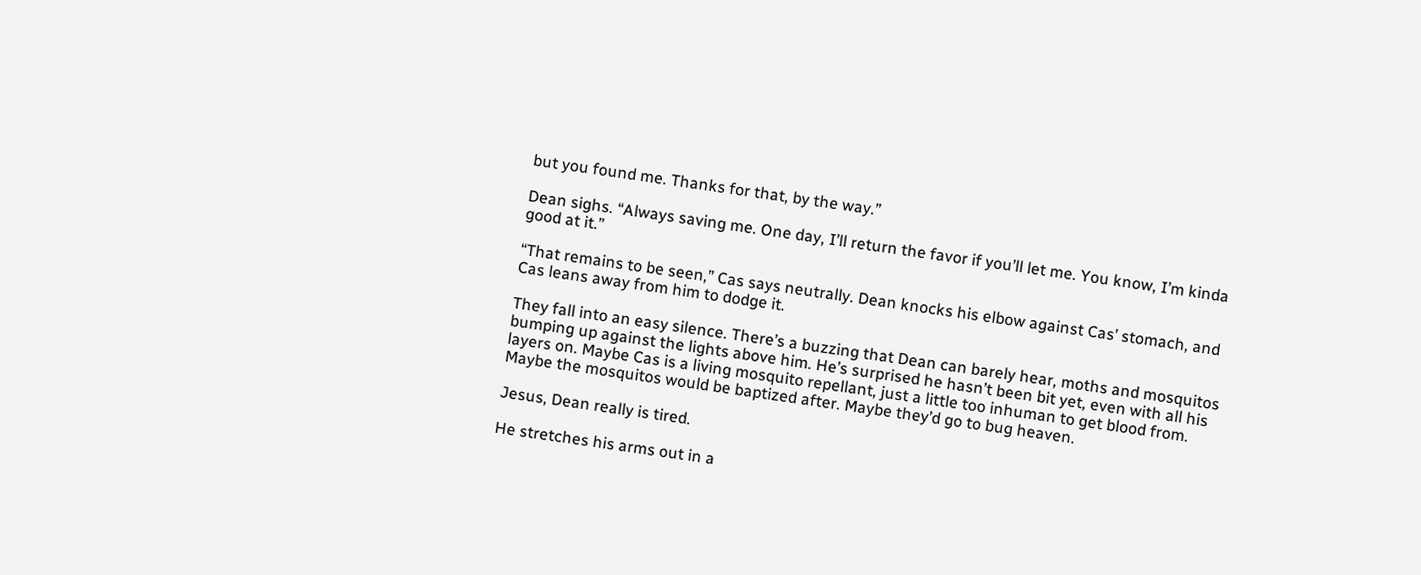but you found me. Thanks for that, by the way.”

Dean sighs. “Always saving me. One day, I’ll return the favor if you’ll let me. You know, I’m kinda good at it.”

“That remains to be seen,” Cas says neutrally. Dean knocks his elbow against Cas’ stomach, and Cas leans away from him to dodge it.

They fall into an easy silence. There’s a buzzing that Dean can barely hear, moths and mosquitos bumping up against the lights above him. He’s surprised he hasn’t been bit yet, even with all his layers on. Maybe Cas is a living mosquito repellant, just a little too inhuman to get blood from. Maybe the mosquitos would be baptized after. Maybe they’d go to bug heaven.

Jesus, Dean really is tired.

He stretches his arms out in a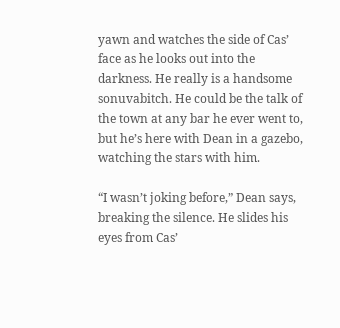yawn and watches the side of Cas’ face as he looks out into the darkness. He really is a handsome sonuvabitch. He could be the talk of the town at any bar he ever went to, but he’s here with Dean in a gazebo, watching the stars with him.

“I wasn’t joking before,” Dean says, breaking the silence. He slides his eyes from Cas’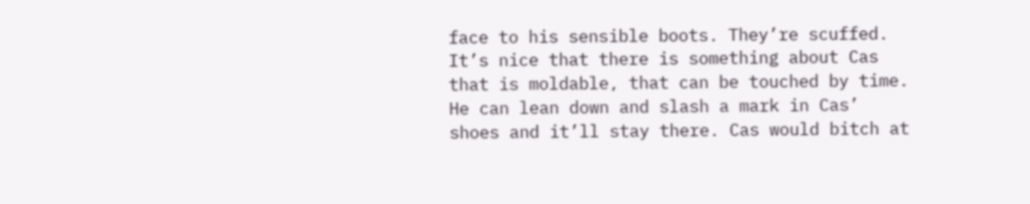face to his sensible boots. They’re scuffed. It’s nice that there is something about Cas that is moldable, that can be touched by time. He can lean down and slash a mark in Cas’ shoes and it’ll stay there. Cas would bitch at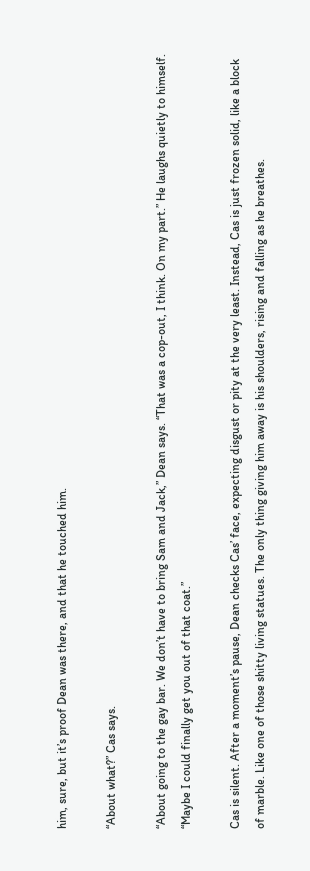him, sure, but it’s proof Dean was there, and that he touched him.

“About what?” Cas says.

“About going to the gay bar. We don’t have to bring Sam and Jack,” Dean says. “That was a cop-out, I think. On my part.” He laughs quietly to himself. “Maybe I could finally get you out of that coat.”

Cas is silent. After a moment’s pause, Dean checks Cas’ face, expecting disgust or pity at the very least. Instead, Cas is just frozen solid, like a block of marble. Like one of those shitty living statues. The only thing giving him away is his shoulders, rising and falling as he breathes.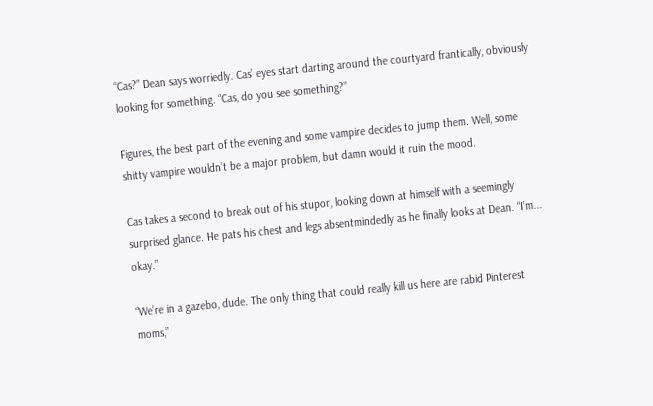“Cas?” Dean says worriedly. Cas’ eyes start darting around the courtyard frantically, obviously looking for something. “Cas, do you see something?”

Figures, the best part of the evening and some vampire decides to jump them. Well, some shitty vampire wouldn’t be a major problem, but damn would it ruin the mood.

Cas takes a second to break out of his stupor, looking down at himself with a seemingly surprised glance. He pats his chest and legs absentmindedly as he finally looks at Dean. “I’m... okay.”

“We’re in a gazebo, dude. The only thing that could really kill us here are rabid Pinterest moms,”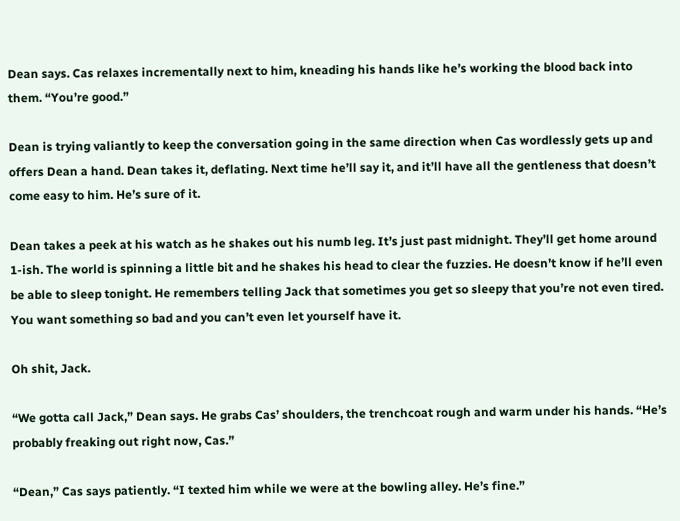Dean says. Cas relaxes incrementally next to him, kneading his hands like he’s working the blood back into them. “You’re good.”

Dean is trying valiantly to keep the conversation going in the same direction when Cas wordlessly gets up and offers Dean a hand. Dean takes it, deflating. Next time he’ll say it, and it’ll have all the gentleness that doesn’t come easy to him. He’s sure of it.

Dean takes a peek at his watch as he shakes out his numb leg. It’s just past midnight. They’ll get home around 1-ish. The world is spinning a little bit and he shakes his head to clear the fuzzies. He doesn’t know if he’ll even be able to sleep tonight. He remembers telling Jack that sometimes you get so sleepy that you’re not even tired. You want something so bad and you can’t even let yourself have it.

Oh shit, Jack.

“We gotta call Jack,” Dean says. He grabs Cas’ shoulders, the trenchcoat rough and warm under his hands. “He’s probably freaking out right now, Cas.”

“Dean,” Cas says patiently. “I texted him while we were at the bowling alley. He’s fine.”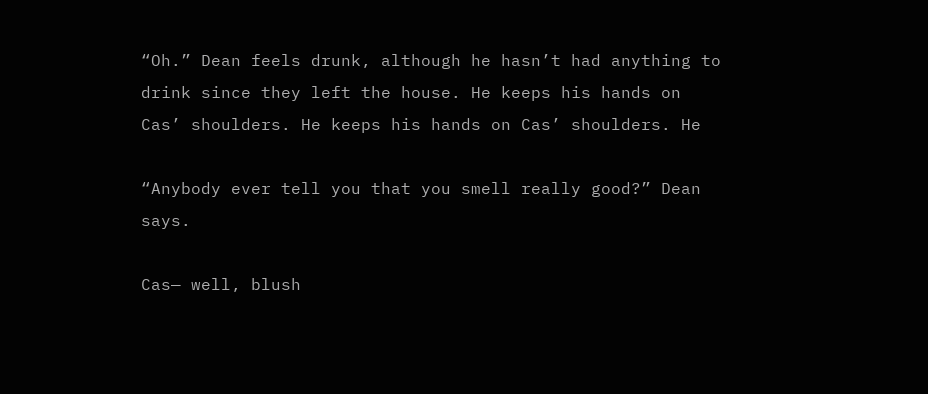“Oh.” Dean feels drunk, although he hasn’t had anything to drink since they left the house. He keeps his hands on Cas’ shoulders. He keeps his hands on Cas’ shoulders. He

“Anybody ever tell you that you smell really good?” Dean says.

Cas— well, blush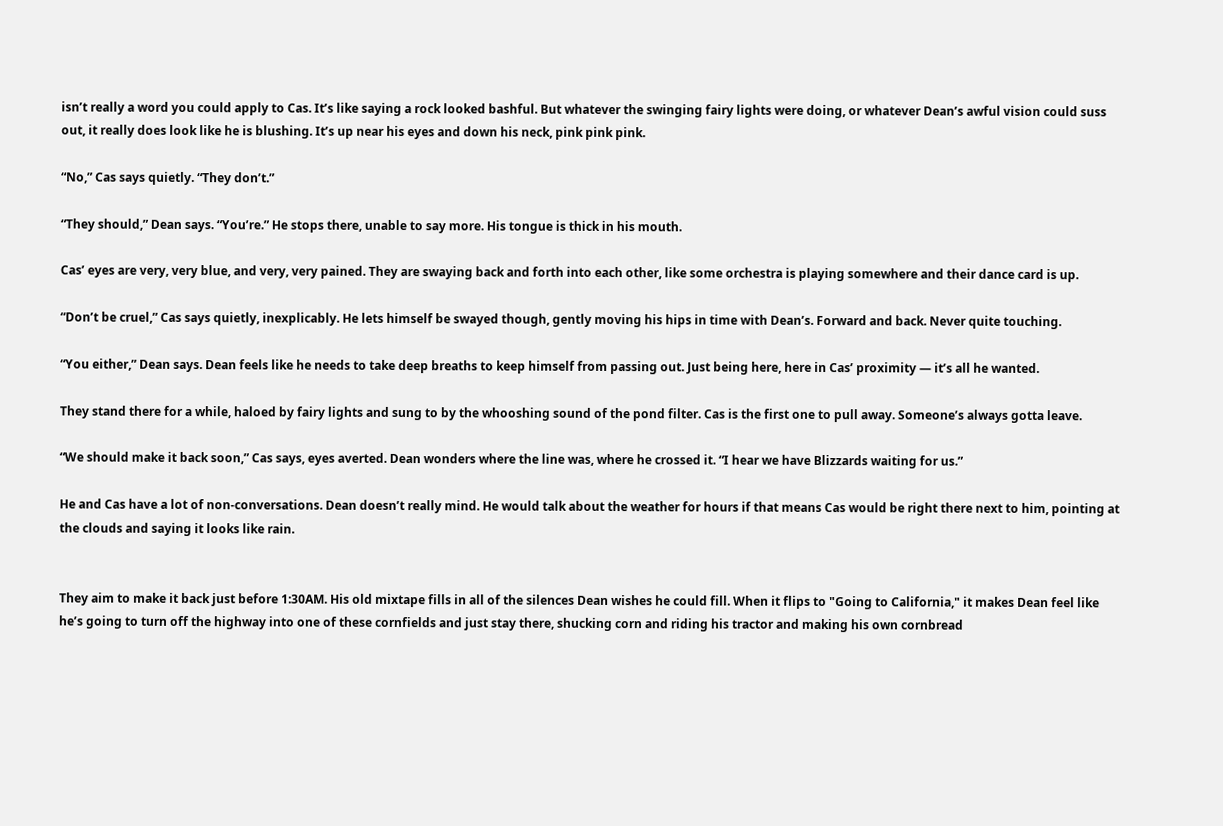isn’t really a word you could apply to Cas. It’s like saying a rock looked bashful. But whatever the swinging fairy lights were doing, or whatever Dean’s awful vision could suss out, it really does look like he is blushing. It’s up near his eyes and down his neck, pink pink pink.

“No,” Cas says quietly. “They don’t.”

“They should,” Dean says. “You’re.” He stops there, unable to say more. His tongue is thick in his mouth.

Cas’ eyes are very, very blue, and very, very pained. They are swaying back and forth into each other, like some orchestra is playing somewhere and their dance card is up.

“Don’t be cruel,” Cas says quietly, inexplicably. He lets himself be swayed though, gently moving his hips in time with Dean’s. Forward and back. Never quite touching.

“You either,” Dean says. Dean feels like he needs to take deep breaths to keep himself from passing out. Just being here, here in Cas’ proximity — it’s all he wanted.

They stand there for a while, haloed by fairy lights and sung to by the whooshing sound of the pond filter. Cas is the first one to pull away. Someone’s always gotta leave.

“We should make it back soon,” Cas says, eyes averted. Dean wonders where the line was, where he crossed it. “I hear we have Blizzards waiting for us.”

He and Cas have a lot of non-conversations. Dean doesn’t really mind. He would talk about the weather for hours if that means Cas would be right there next to him, pointing at the clouds and saying it looks like rain.


They aim to make it back just before 1:30AM. His old mixtape fills in all of the silences Dean wishes he could fill. When it flips to "Going to California," it makes Dean feel like he’s going to turn off the highway into one of these cornfields and just stay there, shucking corn and riding his tractor and making his own cornbread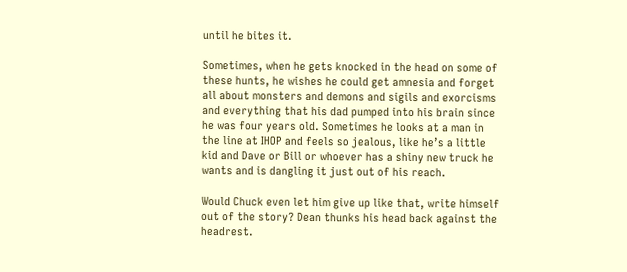until he bites it.

Sometimes, when he gets knocked in the head on some of these hunts, he wishes he could get amnesia and forget all about monsters and demons and sigils and exorcisms and everything that his dad pumped into his brain since he was four years old. Sometimes he looks at a man in the line at IHOP and feels so jealous, like he’s a little kid and Dave or Bill or whoever has a shiny new truck he wants and is dangling it just out of his reach.

Would Chuck even let him give up like that, write himself out of the story? Dean thunks his head back against the headrest.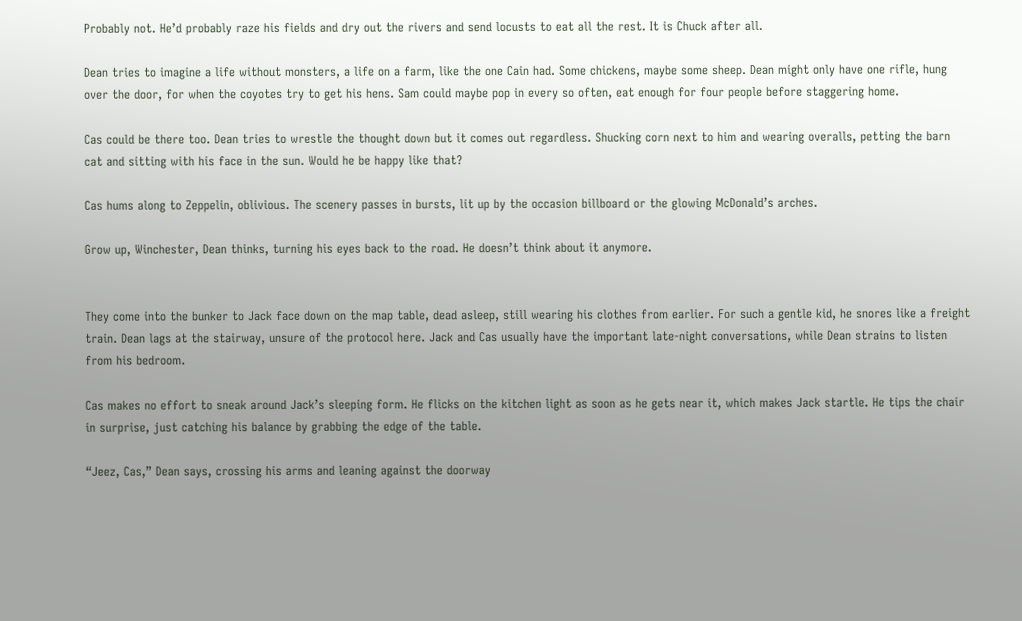Probably not. He’d probably raze his fields and dry out the rivers and send locusts to eat all the rest. It is Chuck after all.

Dean tries to imagine a life without monsters, a life on a farm, like the one Cain had. Some chickens, maybe some sheep. Dean might only have one rifle, hung over the door, for when the coyotes try to get his hens. Sam could maybe pop in every so often, eat enough for four people before staggering home.

Cas could be there too. Dean tries to wrestle the thought down but it comes out regardless. Shucking corn next to him and wearing overalls, petting the barn cat and sitting with his face in the sun. Would he be happy like that?

Cas hums along to Zeppelin, oblivious. The scenery passes in bursts, lit up by the occasion billboard or the glowing McDonald’s arches.

Grow up, Winchester, Dean thinks, turning his eyes back to the road. He doesn’t think about it anymore.


They come into the bunker to Jack face down on the map table, dead asleep, still wearing his clothes from earlier. For such a gentle kid, he snores like a freight train. Dean lags at the stairway, unsure of the protocol here. Jack and Cas usually have the important late-night conversations, while Dean strains to listen from his bedroom.

Cas makes no effort to sneak around Jack’s sleeping form. He flicks on the kitchen light as soon as he gets near it, which makes Jack startle. He tips the chair in surprise, just catching his balance by grabbing the edge of the table.

“Jeez, Cas,” Dean says, crossing his arms and leaning against the doorway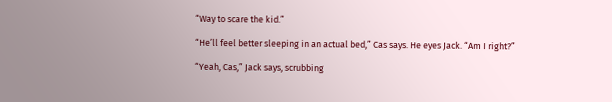“Way to scare the kid.”

“He’ll feel better sleeping in an actual bed,” Cas says. He eyes Jack. “Am I right?”

“Yeah, Cas,” Jack says, scrubbing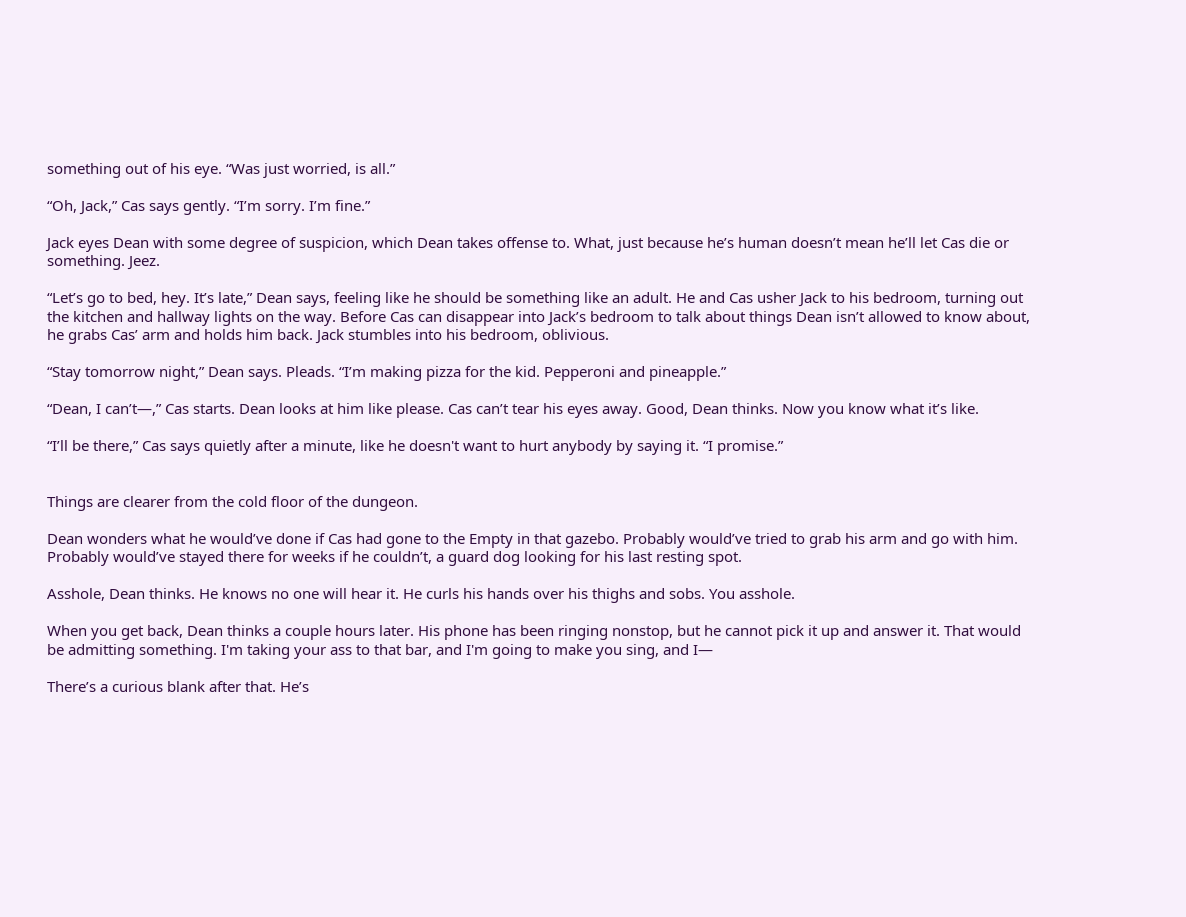something out of his eye. “Was just worried, is all.”

“Oh, Jack,” Cas says gently. “I’m sorry. I’m fine.”

Jack eyes Dean with some degree of suspicion, which Dean takes offense to. What, just because he’s human doesn’t mean he’ll let Cas die or something. Jeez.

“Let’s go to bed, hey. It’s late,” Dean says, feeling like he should be something like an adult. He and Cas usher Jack to his bedroom, turning out the kitchen and hallway lights on the way. Before Cas can disappear into Jack’s bedroom to talk about things Dean isn’t allowed to know about, he grabs Cas’ arm and holds him back. Jack stumbles into his bedroom, oblivious.

“Stay tomorrow night,” Dean says. Pleads. “I’m making pizza for the kid. Pepperoni and pineapple.”

“Dean, I can’t—,” Cas starts. Dean looks at him like please. Cas can’t tear his eyes away. Good, Dean thinks. Now you know what it’s like.

“I’ll be there,” Cas says quietly after a minute, like he doesn't want to hurt anybody by saying it. “I promise.”


Things are clearer from the cold floor of the dungeon.

Dean wonders what he would’ve done if Cas had gone to the Empty in that gazebo. Probably would’ve tried to grab his arm and go with him. Probably would’ve stayed there for weeks if he couldn’t, a guard dog looking for his last resting spot.

Asshole, Dean thinks. He knows no one will hear it. He curls his hands over his thighs and sobs. You asshole.

When you get back, Dean thinks a couple hours later. His phone has been ringing nonstop, but he cannot pick it up and answer it. That would be admitting something. I'm taking your ass to that bar, and I'm going to make you sing, and I—

There’s a curious blank after that. He’s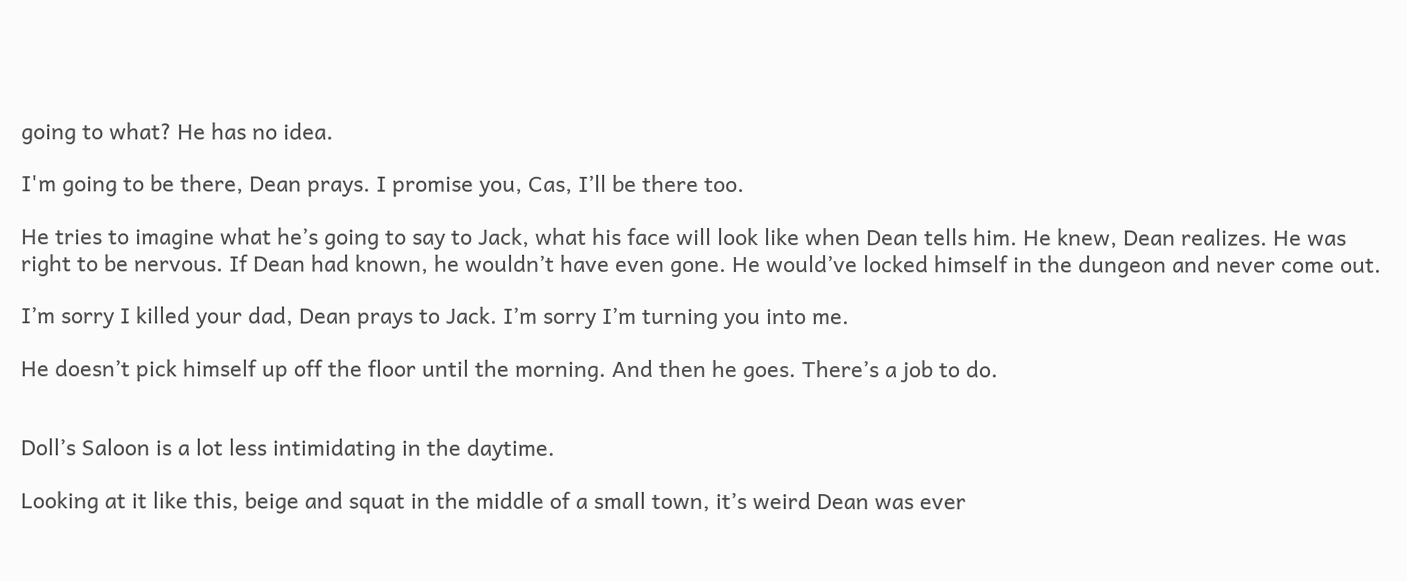going to what? He has no idea.

I'm going to be there, Dean prays. I promise you, Cas, I’ll be there too.

He tries to imagine what he’s going to say to Jack, what his face will look like when Dean tells him. He knew, Dean realizes. He was right to be nervous. If Dean had known, he wouldn’t have even gone. He would’ve locked himself in the dungeon and never come out.

I’m sorry I killed your dad, Dean prays to Jack. I’m sorry I’m turning you into me.

He doesn’t pick himself up off the floor until the morning. And then he goes. There’s a job to do.


Doll’s Saloon is a lot less intimidating in the daytime.

Looking at it like this, beige and squat in the middle of a small town, it’s weird Dean was ever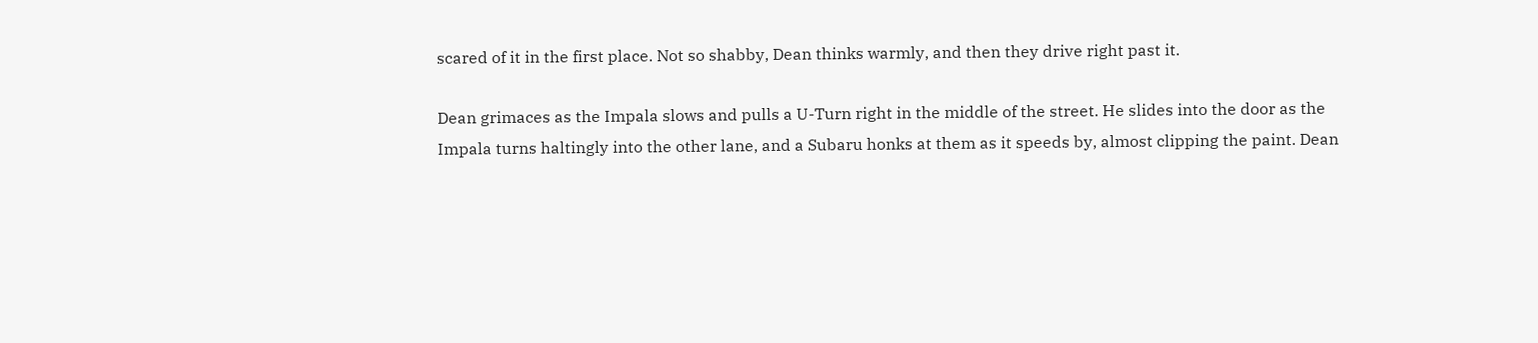scared of it in the first place. Not so shabby, Dean thinks warmly, and then they drive right past it.

Dean grimaces as the Impala slows and pulls a U-Turn right in the middle of the street. He slides into the door as the Impala turns haltingly into the other lane, and a Subaru honks at them as it speeds by, almost clipping the paint. Dean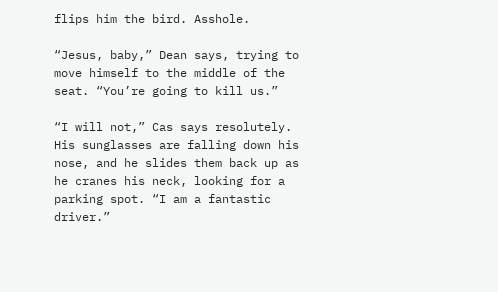flips him the bird. Asshole.

“Jesus, baby,” Dean says, trying to move himself to the middle of the seat. “You’re going to kill us.”

“I will not,” Cas says resolutely. His sunglasses are falling down his nose, and he slides them back up as he cranes his neck, looking for a parking spot. “I am a fantastic driver.”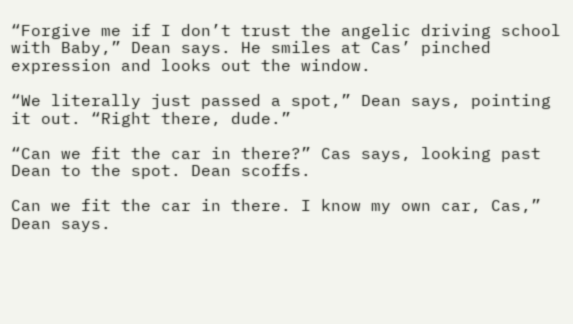“Forgive me if I don’t trust the angelic driving school with Baby,” Dean says. He smiles at Cas’ pinched expression and looks out the window.

“We literally just passed a spot,” Dean says, pointing it out. “Right there, dude.”

“Can we fit the car in there?” Cas says, looking past Dean to the spot. Dean scoffs.

Can we fit the car in there. I know my own car, Cas,” Dean says.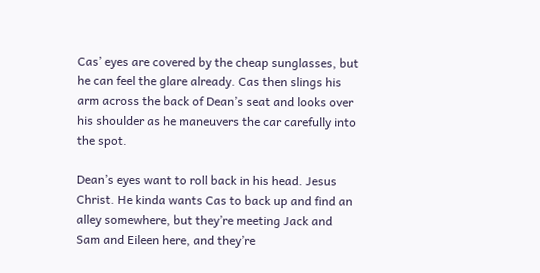Cas’ eyes are covered by the cheap sunglasses, but he can feel the glare already. Cas then slings his arm across the back of Dean’s seat and looks over his shoulder as he maneuvers the car carefully into the spot.

Dean’s eyes want to roll back in his head. Jesus Christ. He kinda wants Cas to back up and find an alley somewhere, but they’re meeting Jack and Sam and Eileen here, and they’re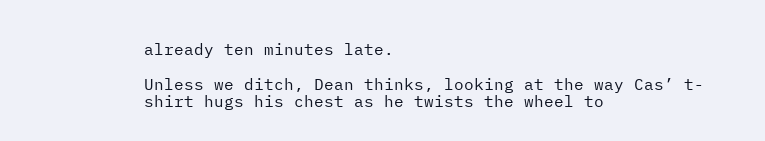already ten minutes late.

Unless we ditch, Dean thinks, looking at the way Cas’ t-shirt hugs his chest as he twists the wheel to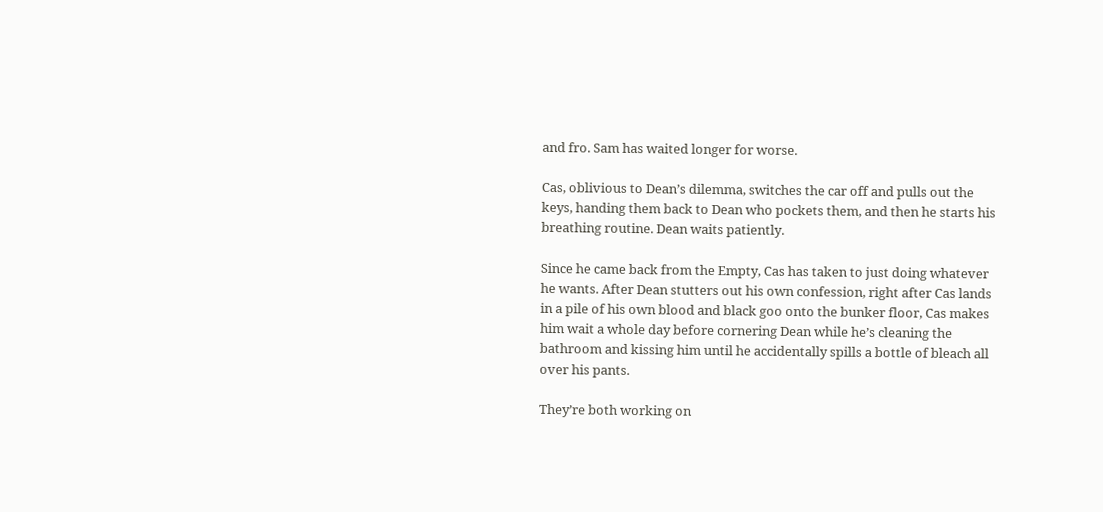and fro. Sam has waited longer for worse.

Cas, oblivious to Dean’s dilemma, switches the car off and pulls out the keys, handing them back to Dean who pockets them, and then he starts his breathing routine. Dean waits patiently.

Since he came back from the Empty, Cas has taken to just doing whatever he wants. After Dean stutters out his own confession, right after Cas lands in a pile of his own blood and black goo onto the bunker floor, Cas makes him wait a whole day before cornering Dean while he’s cleaning the bathroom and kissing him until he accidentally spills a bottle of bleach all over his pants.

They’re both working on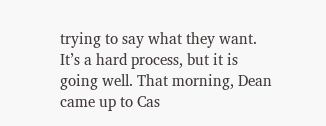trying to say what they want. It’s a hard process, but it is going well. That morning, Dean came up to Cas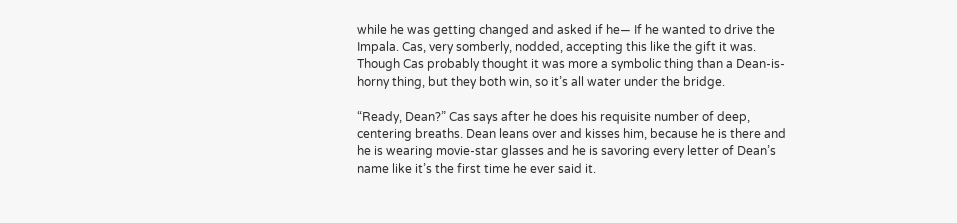while he was getting changed and asked if he— If he wanted to drive the Impala. Cas, very somberly, nodded, accepting this like the gift it was. Though Cas probably thought it was more a symbolic thing than a Dean-is-horny thing, but they both win, so it’s all water under the bridge.

“Ready, Dean?” Cas says after he does his requisite number of deep, centering breaths. Dean leans over and kisses him, because he is there and he is wearing movie-star glasses and he is savoring every letter of Dean’s name like it’s the first time he ever said it.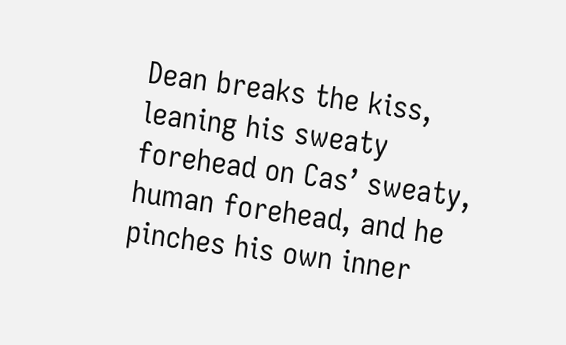Dean breaks the kiss, leaning his sweaty forehead on Cas’ sweaty, human forehead, and he pinches his own inner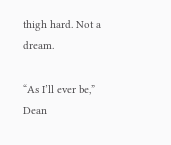thigh hard. Not a dream.

“As I’ll ever be,” Dean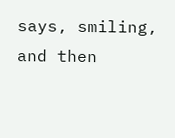says, smiling, and then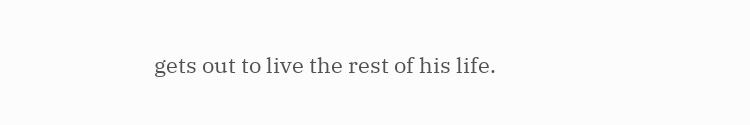gets out to live the rest of his life.